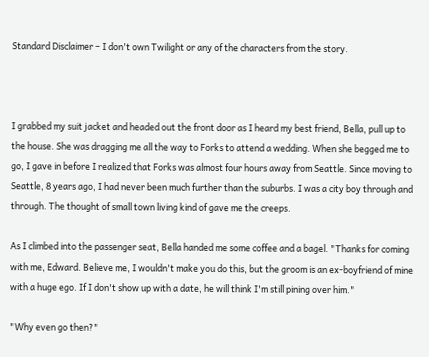Standard Disclaimer – I don't own Twilight or any of the characters from the story.



I grabbed my suit jacket and headed out the front door as I heard my best friend, Bella, pull up to the house. She was dragging me all the way to Forks to attend a wedding. When she begged me to go, I gave in before I realized that Forks was almost four hours away from Seattle. Since moving to Seattle, 8 years ago, I had never been much further than the suburbs. I was a city boy through and through. The thought of small town living kind of gave me the creeps.

As I climbed into the passenger seat, Bella handed me some coffee and a bagel. "Thanks for coming with me, Edward. Believe me, I wouldn't make you do this, but the groom is an ex-boyfriend of mine with a huge ego. If I don't show up with a date, he will think I'm still pining over him."

"Why even go then?"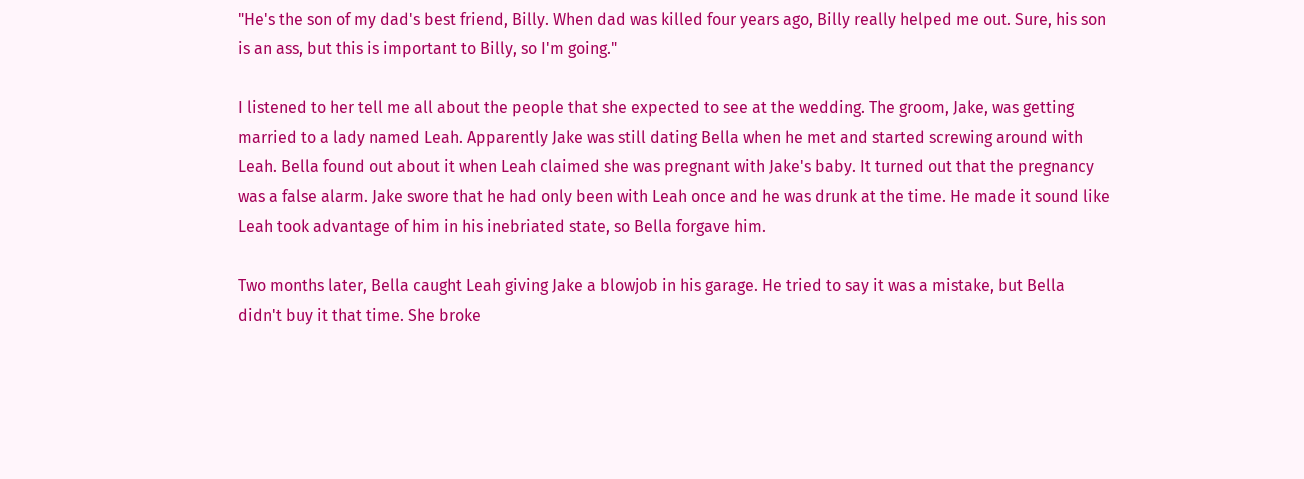"He's the son of my dad's best friend, Billy. When dad was killed four years ago, Billy really helped me out. Sure, his son is an ass, but this is important to Billy, so I'm going."

I listened to her tell me all about the people that she expected to see at the wedding. The groom, Jake, was getting married to a lady named Leah. Apparently Jake was still dating Bella when he met and started screwing around with Leah. Bella found out about it when Leah claimed she was pregnant with Jake's baby. It turned out that the pregnancy was a false alarm. Jake swore that he had only been with Leah once and he was drunk at the time. He made it sound like Leah took advantage of him in his inebriated state, so Bella forgave him.

Two months later, Bella caught Leah giving Jake a blowjob in his garage. He tried to say it was a mistake, but Bella didn't buy it that time. She broke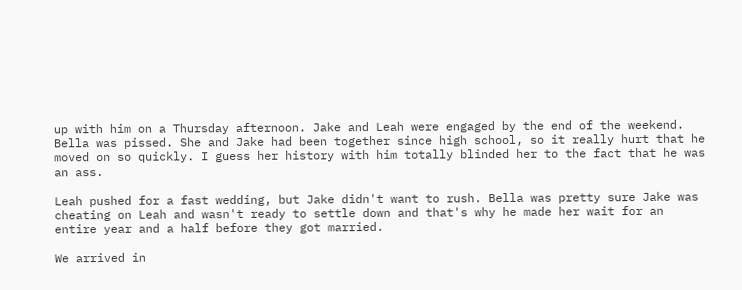up with him on a Thursday afternoon. Jake and Leah were engaged by the end of the weekend. Bella was pissed. She and Jake had been together since high school, so it really hurt that he moved on so quickly. I guess her history with him totally blinded her to the fact that he was an ass.

Leah pushed for a fast wedding, but Jake didn't want to rush. Bella was pretty sure Jake was cheating on Leah and wasn't ready to settle down and that's why he made her wait for an entire year and a half before they got married.

We arrived in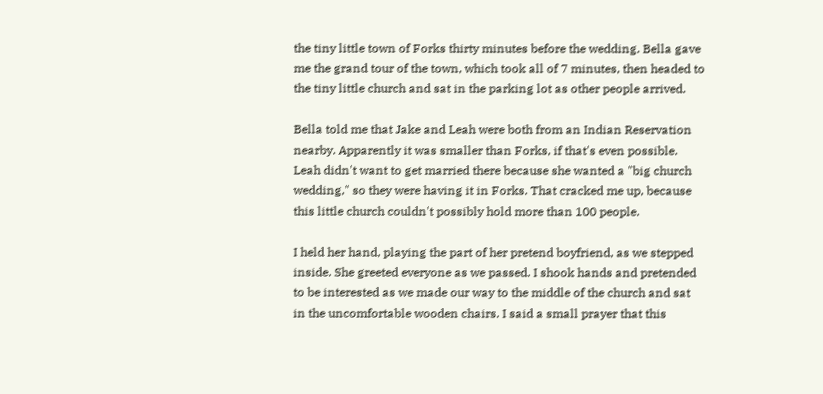the tiny little town of Forks thirty minutes before the wedding. Bella gave me the grand tour of the town, which took all of 7 minutes, then headed to the tiny little church and sat in the parking lot as other people arrived.

Bella told me that Jake and Leah were both from an Indian Reservation nearby. Apparently it was smaller than Forks, if that's even possible. Leah didn't want to get married there because she wanted a "big church wedding," so they were having it in Forks. That cracked me up, because this little church couldn't possibly hold more than 100 people.

I held her hand, playing the part of her pretend boyfriend, as we stepped inside. She greeted everyone as we passed. I shook hands and pretended to be interested as we made our way to the middle of the church and sat in the uncomfortable wooden chairs. I said a small prayer that this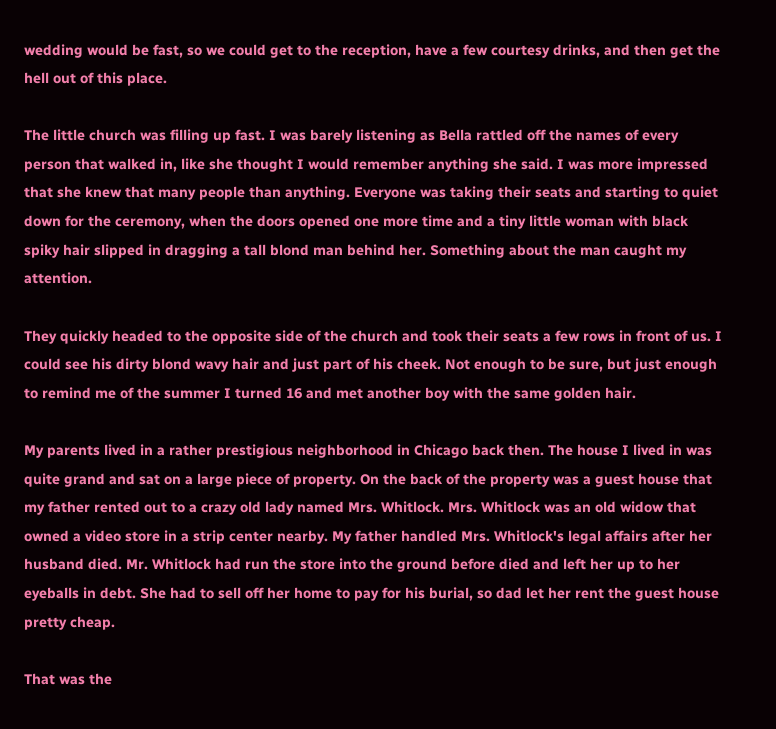wedding would be fast, so we could get to the reception, have a few courtesy drinks, and then get the hell out of this place.

The little church was filling up fast. I was barely listening as Bella rattled off the names of every person that walked in, like she thought I would remember anything she said. I was more impressed that she knew that many people than anything. Everyone was taking their seats and starting to quiet down for the ceremony, when the doors opened one more time and a tiny little woman with black spiky hair slipped in dragging a tall blond man behind her. Something about the man caught my attention.

They quickly headed to the opposite side of the church and took their seats a few rows in front of us. I could see his dirty blond wavy hair and just part of his cheek. Not enough to be sure, but just enough to remind me of the summer I turned 16 and met another boy with the same golden hair.

My parents lived in a rather prestigious neighborhood in Chicago back then. The house I lived in was quite grand and sat on a large piece of property. On the back of the property was a guest house that my father rented out to a crazy old lady named Mrs. Whitlock. Mrs. Whitlock was an old widow that owned a video store in a strip center nearby. My father handled Mrs. Whitlock's legal affairs after her husband died. Mr. Whitlock had run the store into the ground before died and left her up to her eyeballs in debt. She had to sell off her home to pay for his burial, so dad let her rent the guest house pretty cheap.

That was the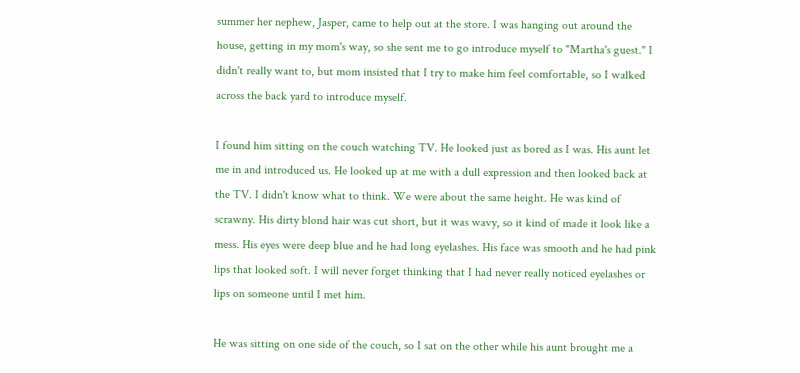summer her nephew, Jasper, came to help out at the store. I was hanging out around the house, getting in my mom's way, so she sent me to go introduce myself to "Martha's guest." I didn't really want to, but mom insisted that I try to make him feel comfortable, so I walked across the back yard to introduce myself.

I found him sitting on the couch watching TV. He looked just as bored as I was. His aunt let me in and introduced us. He looked up at me with a dull expression and then looked back at the TV. I didn't know what to think. We were about the same height. He was kind of scrawny. His dirty blond hair was cut short, but it was wavy, so it kind of made it look like a mess. His eyes were deep blue and he had long eyelashes. His face was smooth and he had pink lips that looked soft. I will never forget thinking that I had never really noticed eyelashes or lips on someone until I met him.

He was sitting on one side of the couch, so I sat on the other while his aunt brought me a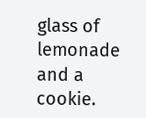glass of lemonade and a cookie.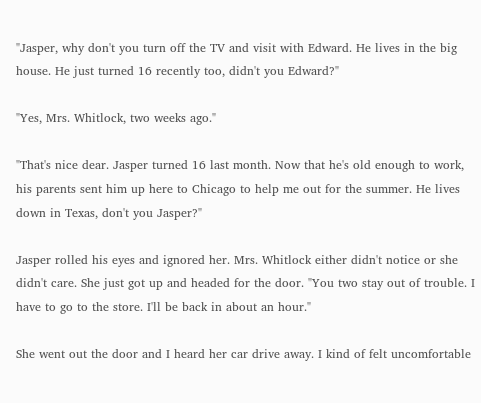"Jasper, why don't you turn off the TV and visit with Edward. He lives in the big house. He just turned 16 recently too, didn't you Edward?"

"Yes, Mrs. Whitlock, two weeks ago."

"That's nice dear. Jasper turned 16 last month. Now that he's old enough to work, his parents sent him up here to Chicago to help me out for the summer. He lives down in Texas, don't you Jasper?"

Jasper rolled his eyes and ignored her. Mrs. Whitlock either didn't notice or she didn't care. She just got up and headed for the door. "You two stay out of trouble. I have to go to the store. I'll be back in about an hour."

She went out the door and I heard her car drive away. I kind of felt uncomfortable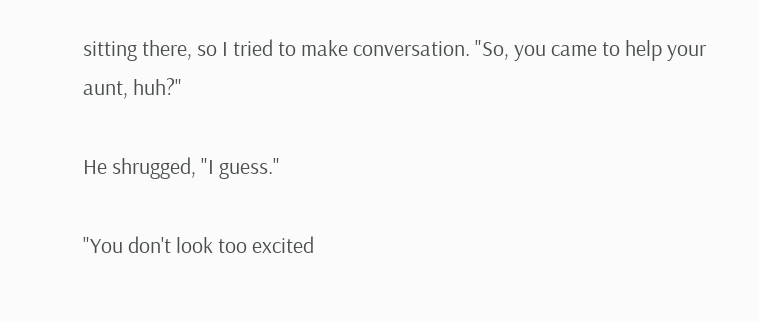sitting there, so I tried to make conversation. "So, you came to help your aunt, huh?"

He shrugged, "I guess."

"You don't look too excited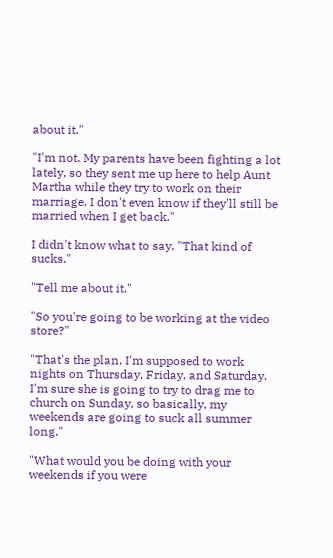about it."

"I'm not. My parents have been fighting a lot lately, so they sent me up here to help Aunt Martha while they try to work on their marriage. I don't even know if they'll still be married when I get back."

I didn't know what to say. "That kind of sucks."

"Tell me about it."

"So you're going to be working at the video store?"

"That's the plan. I'm supposed to work nights on Thursday, Friday, and Saturday. I'm sure she is going to try to drag me to church on Sunday, so basically, my weekends are going to suck all summer long."

"What would you be doing with your weekends if you were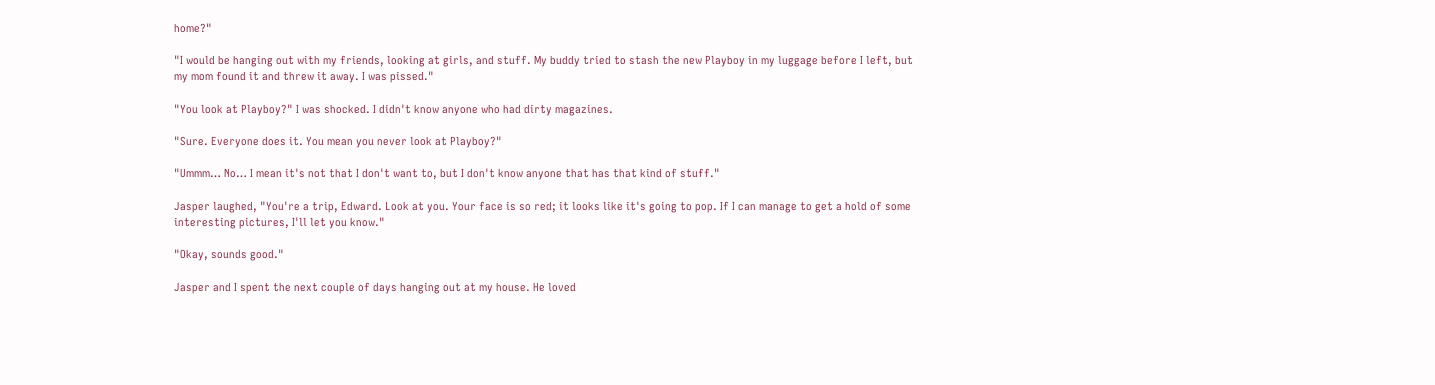home?"

"I would be hanging out with my friends, looking at girls, and stuff. My buddy tried to stash the new Playboy in my luggage before I left, but my mom found it and threw it away. I was pissed."

"You look at Playboy?" I was shocked. I didn't know anyone who had dirty magazines.

"Sure. Everyone does it. You mean you never look at Playboy?"

"Ummm… No… I mean it's not that I don't want to, but I don't know anyone that has that kind of stuff."

Jasper laughed, "You're a trip, Edward. Look at you. Your face is so red; it looks like it's going to pop. If I can manage to get a hold of some interesting pictures, I'll let you know."

"Okay, sounds good."

Jasper and I spent the next couple of days hanging out at my house. He loved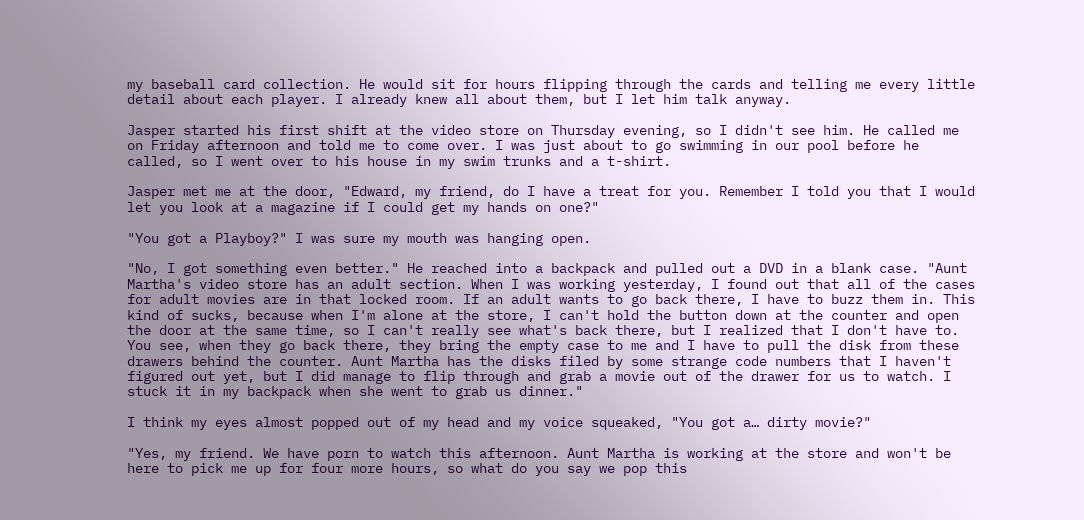my baseball card collection. He would sit for hours flipping through the cards and telling me every little detail about each player. I already knew all about them, but I let him talk anyway.

Jasper started his first shift at the video store on Thursday evening, so I didn't see him. He called me on Friday afternoon and told me to come over. I was just about to go swimming in our pool before he called, so I went over to his house in my swim trunks and a t-shirt.

Jasper met me at the door, "Edward, my friend, do I have a treat for you. Remember I told you that I would let you look at a magazine if I could get my hands on one?"

"You got a Playboy?" I was sure my mouth was hanging open.

"No, I got something even better." He reached into a backpack and pulled out a DVD in a blank case. "Aunt Martha's video store has an adult section. When I was working yesterday, I found out that all of the cases for adult movies are in that locked room. If an adult wants to go back there, I have to buzz them in. This kind of sucks, because when I'm alone at the store, I can't hold the button down at the counter and open the door at the same time, so I can't really see what's back there, but I realized that I don't have to. You see, when they go back there, they bring the empty case to me and I have to pull the disk from these drawers behind the counter. Aunt Martha has the disks filed by some strange code numbers that I haven't figured out yet, but I did manage to flip through and grab a movie out of the drawer for us to watch. I stuck it in my backpack when she went to grab us dinner."

I think my eyes almost popped out of my head and my voice squeaked, "You got a… dirty movie?"

"Yes, my friend. We have porn to watch this afternoon. Aunt Martha is working at the store and won't be here to pick me up for four more hours, so what do you say we pop this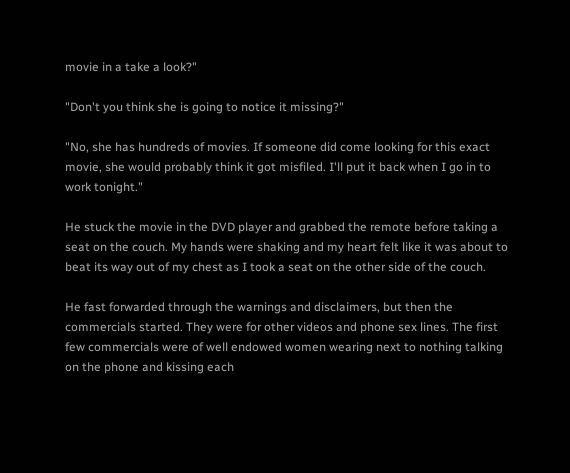movie in a take a look?"

"Don't you think she is going to notice it missing?"

"No, she has hundreds of movies. If someone did come looking for this exact movie, she would probably think it got misfiled. I'll put it back when I go in to work tonight."

He stuck the movie in the DVD player and grabbed the remote before taking a seat on the couch. My hands were shaking and my heart felt like it was about to beat its way out of my chest as I took a seat on the other side of the couch.

He fast forwarded through the warnings and disclaimers, but then the commercials started. They were for other videos and phone sex lines. The first few commercials were of well endowed women wearing next to nothing talking on the phone and kissing each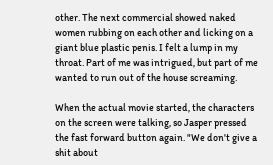other. The next commercial showed naked women rubbing on each other and licking on a giant blue plastic penis. I felt a lump in my throat. Part of me was intrigued, but part of me wanted to run out of the house screaming.

When the actual movie started, the characters on the screen were talking, so Jasper pressed the fast forward button again. "We don't give a shit about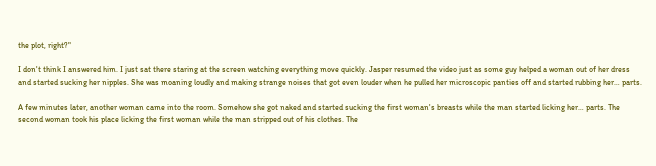the plot, right?"

I don't think I answered him. I just sat there staring at the screen watching everything move quickly. Jasper resumed the video just as some guy helped a woman out of her dress and started sucking her nipples. She was moaning loudly and making strange noises that got even louder when he pulled her microscopic panties off and started rubbing her… parts.

A few minutes later, another woman came into the room. Somehow she got naked and started sucking the first woman's breasts while the man started licking her… parts. The second woman took his place licking the first woman while the man stripped out of his clothes. The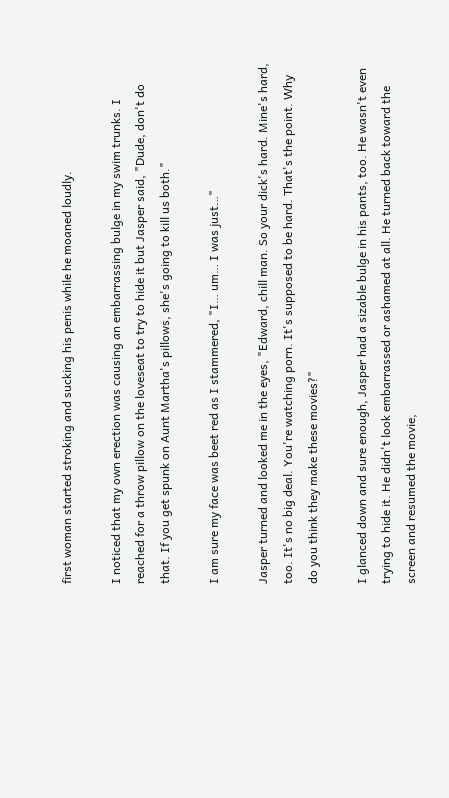first woman started stroking and sucking his penis while he moaned loudly.

I noticed that my own erection was causing an embarrassing bulge in my swim trunks. I reached for a throw pillow on the loveseat to try to hide it but Jasper said, "Dude, don't do that. If you get spunk on Aunt Martha's pillows, she's going to kill us both."

I am sure my face was beet red as I stammered, "I… um… I was just…"

Jasper turned and looked me in the eyes, "Edward, chill man. So your dick's hard. Mine's hard, too. It's no big deal. You're watching porn. It's supposed to be hard. That's the point. Why do you think they make these movies?"

I glanced down and sure enough, Jasper had a sizable bulge in his pants, too. He wasn't even trying to hide it. He didn't look embarrassed or ashamed at all. He turned back toward the screen and resumed the movie,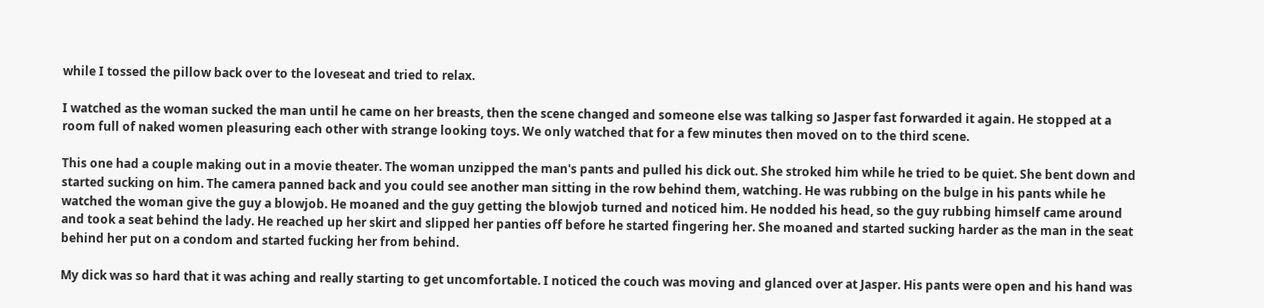while I tossed the pillow back over to the loveseat and tried to relax.

I watched as the woman sucked the man until he came on her breasts, then the scene changed and someone else was talking so Jasper fast forwarded it again. He stopped at a room full of naked women pleasuring each other with strange looking toys. We only watched that for a few minutes then moved on to the third scene.

This one had a couple making out in a movie theater. The woman unzipped the man's pants and pulled his dick out. She stroked him while he tried to be quiet. She bent down and started sucking on him. The camera panned back and you could see another man sitting in the row behind them, watching. He was rubbing on the bulge in his pants while he watched the woman give the guy a blowjob. He moaned and the guy getting the blowjob turned and noticed him. He nodded his head, so the guy rubbing himself came around and took a seat behind the lady. He reached up her skirt and slipped her panties off before he started fingering her. She moaned and started sucking harder as the man in the seat behind her put on a condom and started fucking her from behind.

My dick was so hard that it was aching and really starting to get uncomfortable. I noticed the couch was moving and glanced over at Jasper. His pants were open and his hand was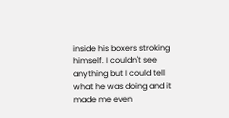inside his boxers stroking himself. I couldn't see anything but I could tell what he was doing and it made me even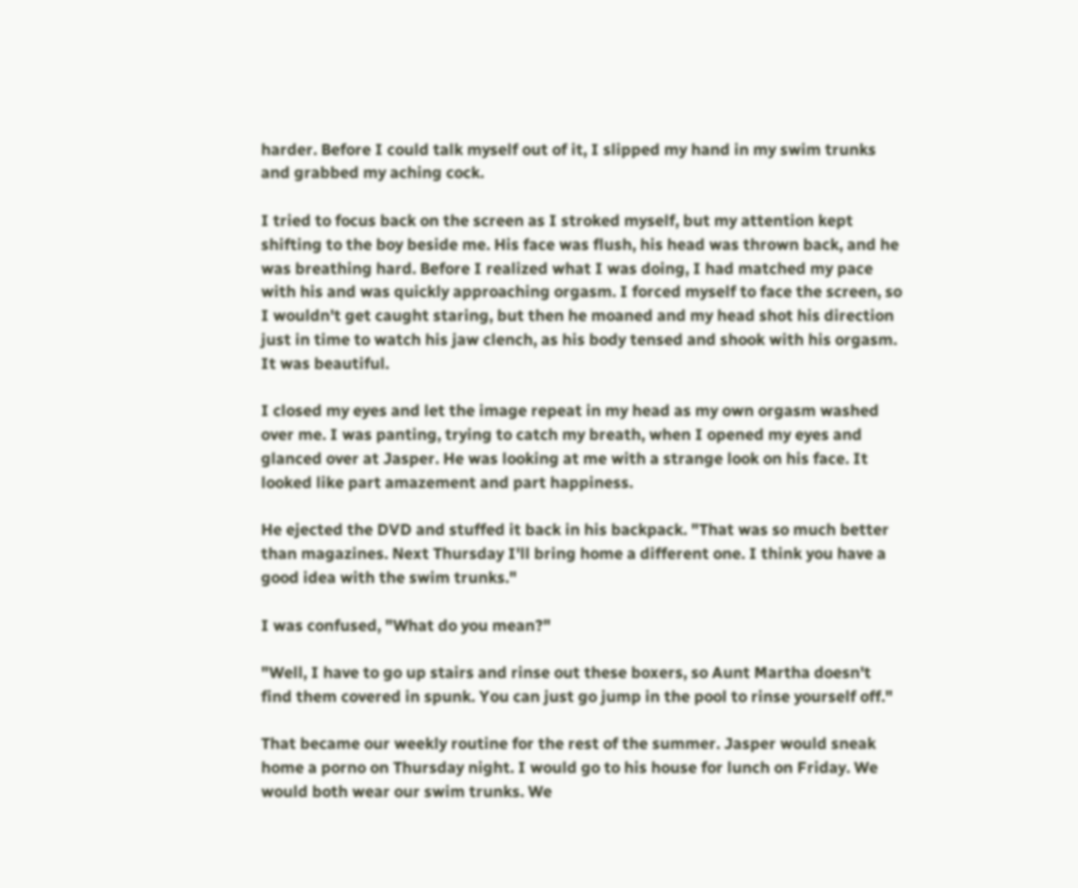harder. Before I could talk myself out of it, I slipped my hand in my swim trunks and grabbed my aching cock.

I tried to focus back on the screen as I stroked myself, but my attention kept shifting to the boy beside me. His face was flush, his head was thrown back, and he was breathing hard. Before I realized what I was doing, I had matched my pace with his and was quickly approaching orgasm. I forced myself to face the screen, so I wouldn't get caught staring, but then he moaned and my head shot his direction just in time to watch his jaw clench, as his body tensed and shook with his orgasm. It was beautiful.

I closed my eyes and let the image repeat in my head as my own orgasm washed over me. I was panting, trying to catch my breath, when I opened my eyes and glanced over at Jasper. He was looking at me with a strange look on his face. It looked like part amazement and part happiness.

He ejected the DVD and stuffed it back in his backpack. "That was so much better than magazines. Next Thursday I'll bring home a different one. I think you have a good idea with the swim trunks."

I was confused, "What do you mean?"

"Well, I have to go up stairs and rinse out these boxers, so Aunt Martha doesn't find them covered in spunk. You can just go jump in the pool to rinse yourself off."

That became our weekly routine for the rest of the summer. Jasper would sneak home a porno on Thursday night. I would go to his house for lunch on Friday. We would both wear our swim trunks. We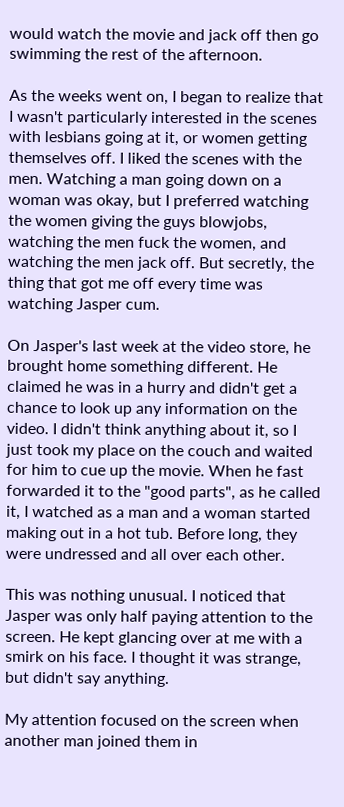would watch the movie and jack off then go swimming the rest of the afternoon.

As the weeks went on, I began to realize that I wasn't particularly interested in the scenes with lesbians going at it, or women getting themselves off. I liked the scenes with the men. Watching a man going down on a woman was okay, but I preferred watching the women giving the guys blowjobs, watching the men fuck the women, and watching the men jack off. But secretly, the thing that got me off every time was watching Jasper cum.

On Jasper's last week at the video store, he brought home something different. He claimed he was in a hurry and didn't get a chance to look up any information on the video. I didn't think anything about it, so I just took my place on the couch and waited for him to cue up the movie. When he fast forwarded it to the "good parts", as he called it, I watched as a man and a woman started making out in a hot tub. Before long, they were undressed and all over each other.

This was nothing unusual. I noticed that Jasper was only half paying attention to the screen. He kept glancing over at me with a smirk on his face. I thought it was strange, but didn't say anything.

My attention focused on the screen when another man joined them in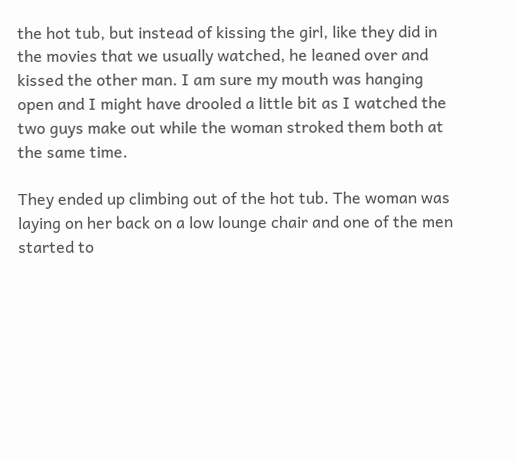the hot tub, but instead of kissing the girl, like they did in the movies that we usually watched, he leaned over and kissed the other man. I am sure my mouth was hanging open and I might have drooled a little bit as I watched the two guys make out while the woman stroked them both at the same time.

They ended up climbing out of the hot tub. The woman was laying on her back on a low lounge chair and one of the men started to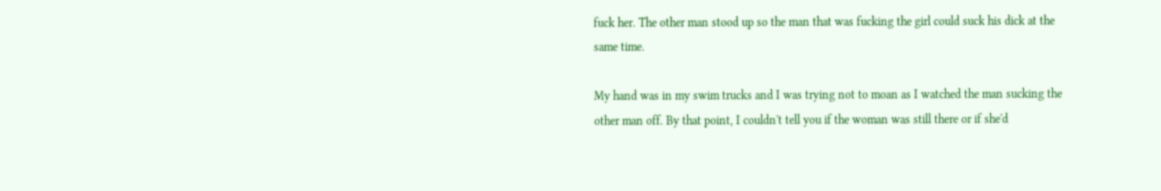fuck her. The other man stood up so the man that was fucking the girl could suck his dick at the same time.

My hand was in my swim trucks and I was trying not to moan as I watched the man sucking the other man off. By that point, I couldn't tell you if the woman was still there or if she'd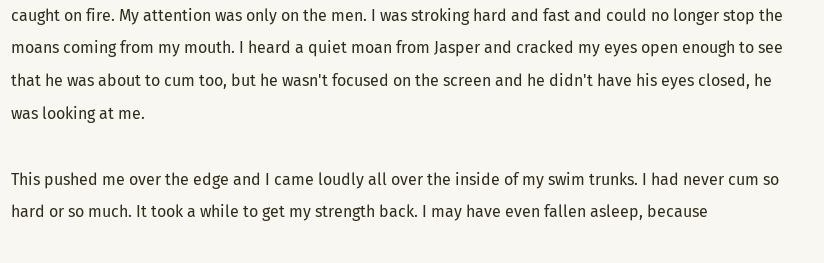caught on fire. My attention was only on the men. I was stroking hard and fast and could no longer stop the moans coming from my mouth. I heard a quiet moan from Jasper and cracked my eyes open enough to see that he was about to cum too, but he wasn't focused on the screen and he didn't have his eyes closed, he was looking at me.

This pushed me over the edge and I came loudly all over the inside of my swim trunks. I had never cum so hard or so much. It took a while to get my strength back. I may have even fallen asleep, because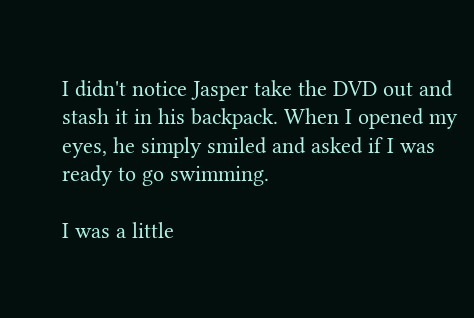I didn't notice Jasper take the DVD out and stash it in his backpack. When I opened my eyes, he simply smiled and asked if I was ready to go swimming.

I was a little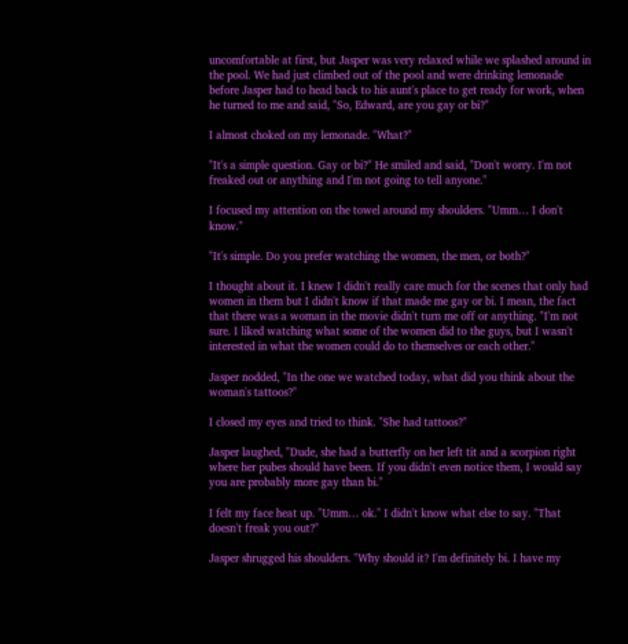uncomfortable at first, but Jasper was very relaxed while we splashed around in the pool. We had just climbed out of the pool and were drinking lemonade before Jasper had to head back to his aunt's place to get ready for work, when he turned to me and said, "So, Edward, are you gay or bi?"

I almost choked on my lemonade. "What?"

"It's a simple question. Gay or bi?" He smiled and said, "Don't worry. I'm not freaked out or anything and I'm not going to tell anyone."

I focused my attention on the towel around my shoulders. "Umm… I don't know."

"It's simple. Do you prefer watching the women, the men, or both?"

I thought about it. I knew I didn't really care much for the scenes that only had women in them but I didn't know if that made me gay or bi. I mean, the fact that there was a woman in the movie didn't turn me off or anything. "I'm not sure. I liked watching what some of the women did to the guys, but I wasn't interested in what the women could do to themselves or each other."

Jasper nodded, "In the one we watched today, what did you think about the woman's tattoos?"

I closed my eyes and tried to think. "She had tattoos?"

Jasper laughed, "Dude, she had a butterfly on her left tit and a scorpion right where her pubes should have been. If you didn't even notice them, I would say you are probably more gay than bi."

I felt my face heat up. "Umm… ok." I didn't know what else to say. "That doesn't freak you out?"

Jasper shrugged his shoulders. "Why should it? I'm definitely bi. I have my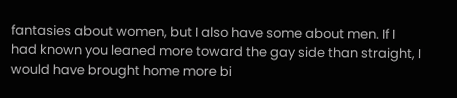fantasies about women, but I also have some about men. If I had known you leaned more toward the gay side than straight, I would have brought home more bi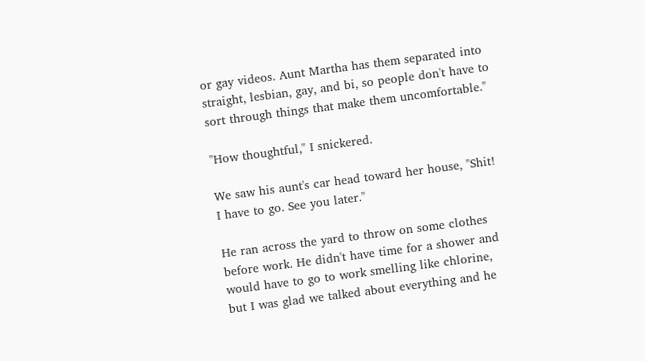or gay videos. Aunt Martha has them separated into straight, lesbian, gay, and bi, so people don't have to sort through things that make them uncomfortable."

"How thoughtful," I snickered.

We saw his aunt's car head toward her house, "Shit! I have to go. See you later."

He ran across the yard to throw on some clothes before work. He didn't have time for a shower and would have to go to work smelling like chlorine, but I was glad we talked about everything and he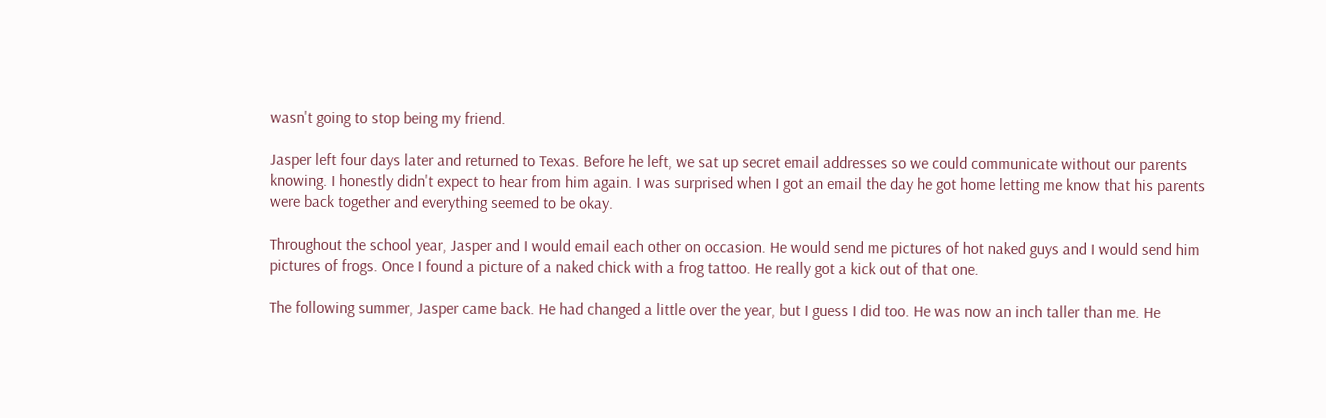wasn't going to stop being my friend.

Jasper left four days later and returned to Texas. Before he left, we sat up secret email addresses so we could communicate without our parents knowing. I honestly didn't expect to hear from him again. I was surprised when I got an email the day he got home letting me know that his parents were back together and everything seemed to be okay.

Throughout the school year, Jasper and I would email each other on occasion. He would send me pictures of hot naked guys and I would send him pictures of frogs. Once I found a picture of a naked chick with a frog tattoo. He really got a kick out of that one.

The following summer, Jasper came back. He had changed a little over the year, but I guess I did too. He was now an inch taller than me. He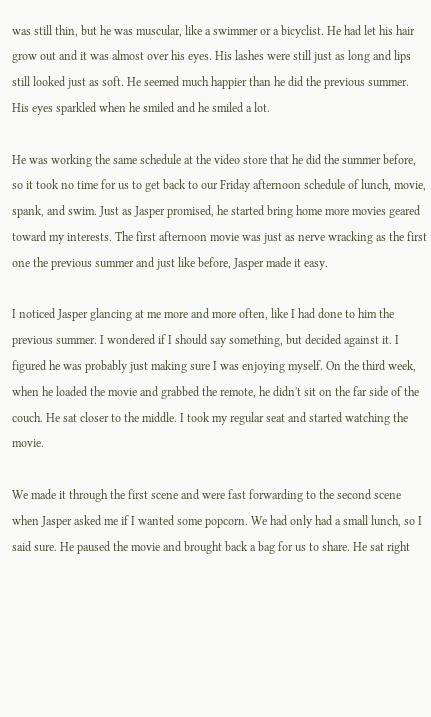was still thin, but he was muscular, like a swimmer or a bicyclist. He had let his hair grow out and it was almost over his eyes. His lashes were still just as long and lips still looked just as soft. He seemed much happier than he did the previous summer. His eyes sparkled when he smiled and he smiled a lot.

He was working the same schedule at the video store that he did the summer before, so it took no time for us to get back to our Friday afternoon schedule of lunch, movie, spank, and swim. Just as Jasper promised, he started bring home more movies geared toward my interests. The first afternoon movie was just as nerve wracking as the first one the previous summer and just like before, Jasper made it easy.

I noticed Jasper glancing at me more and more often, like I had done to him the previous summer. I wondered if I should say something, but decided against it. I figured he was probably just making sure I was enjoying myself. On the third week, when he loaded the movie and grabbed the remote, he didn't sit on the far side of the couch. He sat closer to the middle. I took my regular seat and started watching the movie.

We made it through the first scene and were fast forwarding to the second scene when Jasper asked me if I wanted some popcorn. We had only had a small lunch, so I said sure. He paused the movie and brought back a bag for us to share. He sat right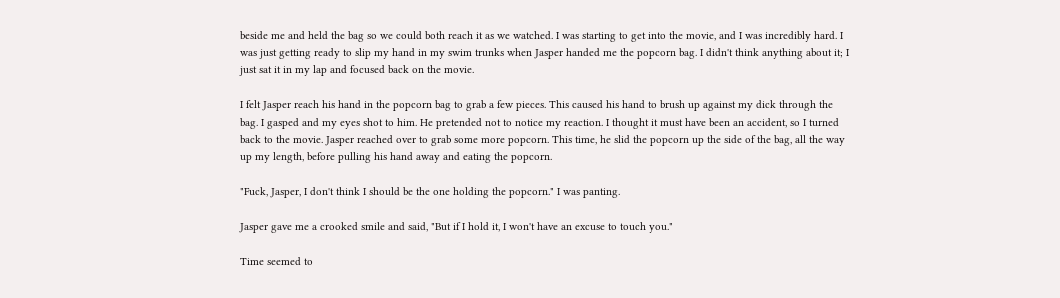beside me and held the bag so we could both reach it as we watched. I was starting to get into the movie, and I was incredibly hard. I was just getting ready to slip my hand in my swim trunks when Jasper handed me the popcorn bag. I didn't think anything about it; I just sat it in my lap and focused back on the movie.

I felt Jasper reach his hand in the popcorn bag to grab a few pieces. This caused his hand to brush up against my dick through the bag. I gasped and my eyes shot to him. He pretended not to notice my reaction. I thought it must have been an accident, so I turned back to the movie. Jasper reached over to grab some more popcorn. This time, he slid the popcorn up the side of the bag, all the way up my length, before pulling his hand away and eating the popcorn.

"Fuck, Jasper, I don't think I should be the one holding the popcorn." I was panting.

Jasper gave me a crooked smile and said, "But if I hold it, I won't have an excuse to touch you."

Time seemed to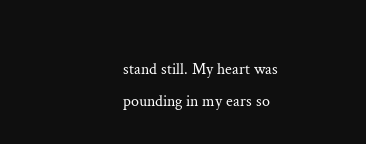stand still. My heart was pounding in my ears so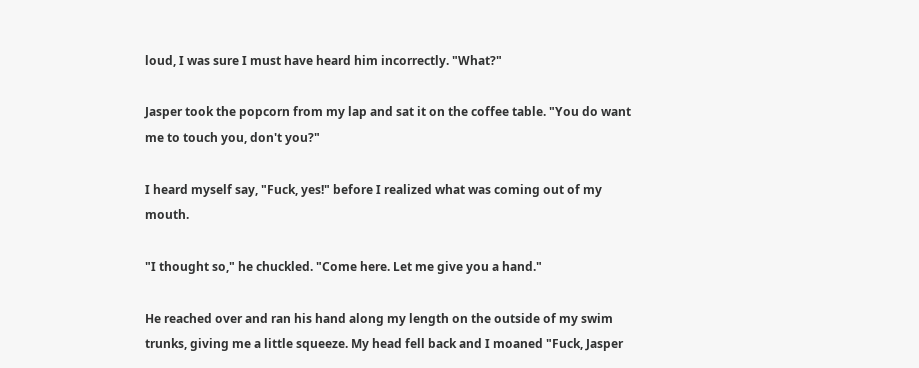loud, I was sure I must have heard him incorrectly. "What?"

Jasper took the popcorn from my lap and sat it on the coffee table. "You do want me to touch you, don't you?"

I heard myself say, "Fuck, yes!" before I realized what was coming out of my mouth.

"I thought so," he chuckled. "Come here. Let me give you a hand."

He reached over and ran his hand along my length on the outside of my swim trunks, giving me a little squeeze. My head fell back and I moaned "Fuck, Jasper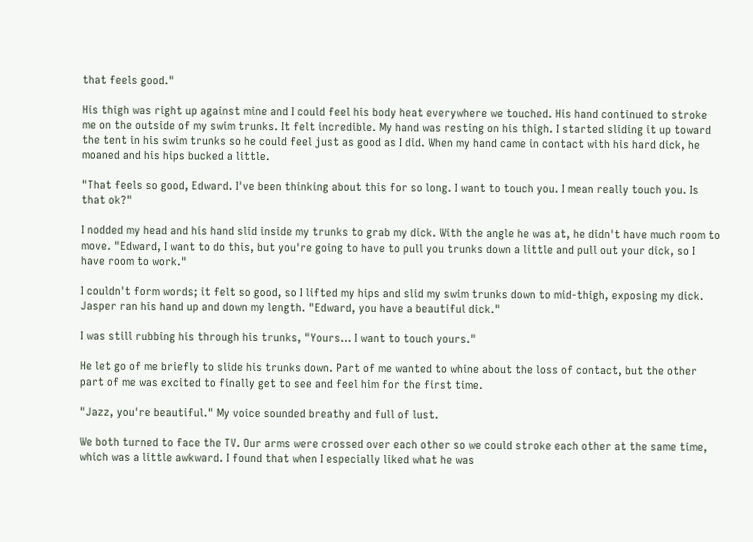that feels good."

His thigh was right up against mine and I could feel his body heat everywhere we touched. His hand continued to stroke me on the outside of my swim trunks. It felt incredible. My hand was resting on his thigh. I started sliding it up toward the tent in his swim trunks so he could feel just as good as I did. When my hand came in contact with his hard dick, he moaned and his hips bucked a little.

"That feels so good, Edward. I've been thinking about this for so long. I want to touch you. I mean really touch you. Is that ok?"

I nodded my head and his hand slid inside my trunks to grab my dick. With the angle he was at, he didn't have much room to move. "Edward, I want to do this, but you're going to have to pull you trunks down a little and pull out your dick, so I have room to work."

I couldn't form words; it felt so good, so I lifted my hips and slid my swim trunks down to mid-thigh, exposing my dick. Jasper ran his hand up and down my length. "Edward, you have a beautiful dick."

I was still rubbing his through his trunks, "Yours… I want to touch yours."

He let go of me briefly to slide his trunks down. Part of me wanted to whine about the loss of contact, but the other part of me was excited to finally get to see and feel him for the first time.

"Jazz, you're beautiful." My voice sounded breathy and full of lust.

We both turned to face the TV. Our arms were crossed over each other so we could stroke each other at the same time, which was a little awkward. I found that when I especially liked what he was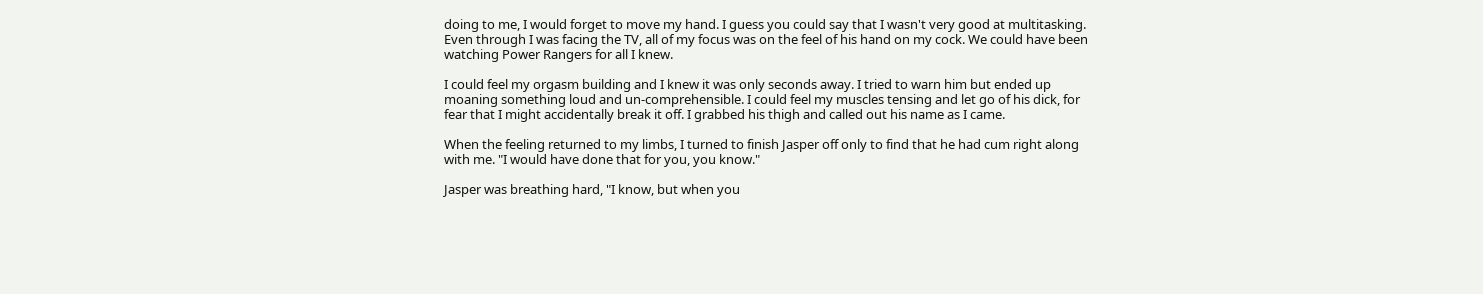doing to me, I would forget to move my hand. I guess you could say that I wasn't very good at multitasking. Even through I was facing the TV, all of my focus was on the feel of his hand on my cock. We could have been watching Power Rangers for all I knew.

I could feel my orgasm building and I knew it was only seconds away. I tried to warn him but ended up moaning something loud and un-comprehensible. I could feel my muscles tensing and let go of his dick, for fear that I might accidentally break it off. I grabbed his thigh and called out his name as I came.

When the feeling returned to my limbs, I turned to finish Jasper off only to find that he had cum right along with me. "I would have done that for you, you know."

Jasper was breathing hard, "I know, but when you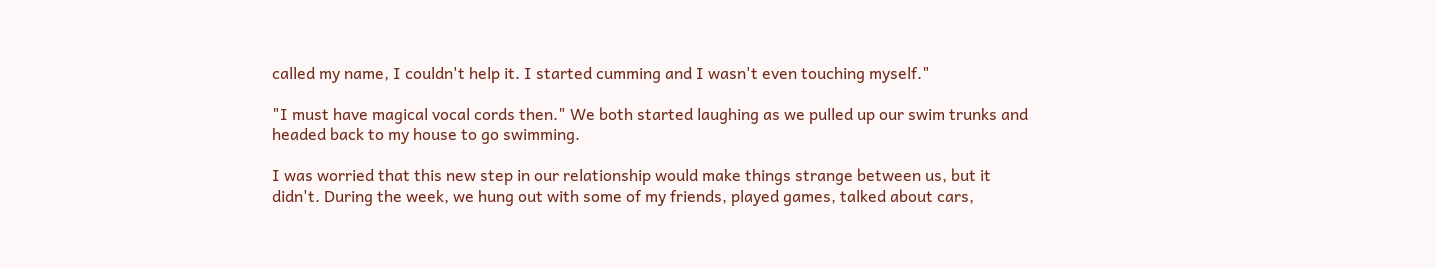called my name, I couldn't help it. I started cumming and I wasn't even touching myself."

"I must have magical vocal cords then." We both started laughing as we pulled up our swim trunks and headed back to my house to go swimming.

I was worried that this new step in our relationship would make things strange between us, but it didn't. During the week, we hung out with some of my friends, played games, talked about cars,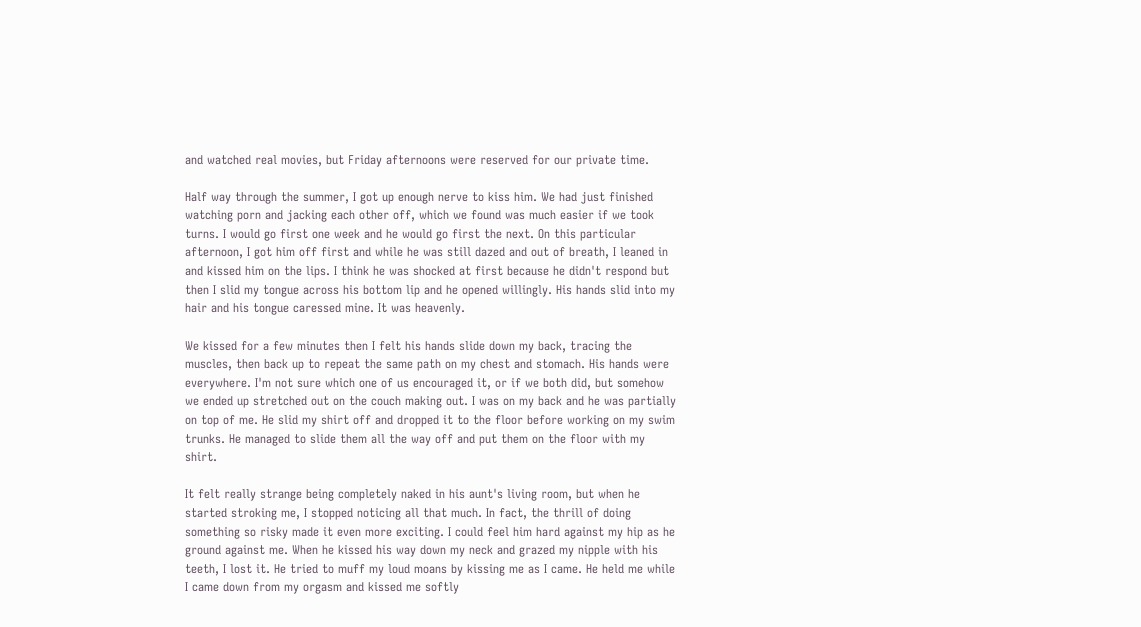and watched real movies, but Friday afternoons were reserved for our private time.

Half way through the summer, I got up enough nerve to kiss him. We had just finished watching porn and jacking each other off, which we found was much easier if we took turns. I would go first one week and he would go first the next. On this particular afternoon, I got him off first and while he was still dazed and out of breath, I leaned in and kissed him on the lips. I think he was shocked at first because he didn't respond but then I slid my tongue across his bottom lip and he opened willingly. His hands slid into my hair and his tongue caressed mine. It was heavenly.

We kissed for a few minutes then I felt his hands slide down my back, tracing the muscles, then back up to repeat the same path on my chest and stomach. His hands were everywhere. I'm not sure which one of us encouraged it, or if we both did, but somehow we ended up stretched out on the couch making out. I was on my back and he was partially on top of me. He slid my shirt off and dropped it to the floor before working on my swim trunks. He managed to slide them all the way off and put them on the floor with my shirt.

It felt really strange being completely naked in his aunt's living room, but when he started stroking me, I stopped noticing all that much. In fact, the thrill of doing something so risky made it even more exciting. I could feel him hard against my hip as he ground against me. When he kissed his way down my neck and grazed my nipple with his teeth, I lost it. He tried to muff my loud moans by kissing me as I came. He held me while I came down from my orgasm and kissed me softly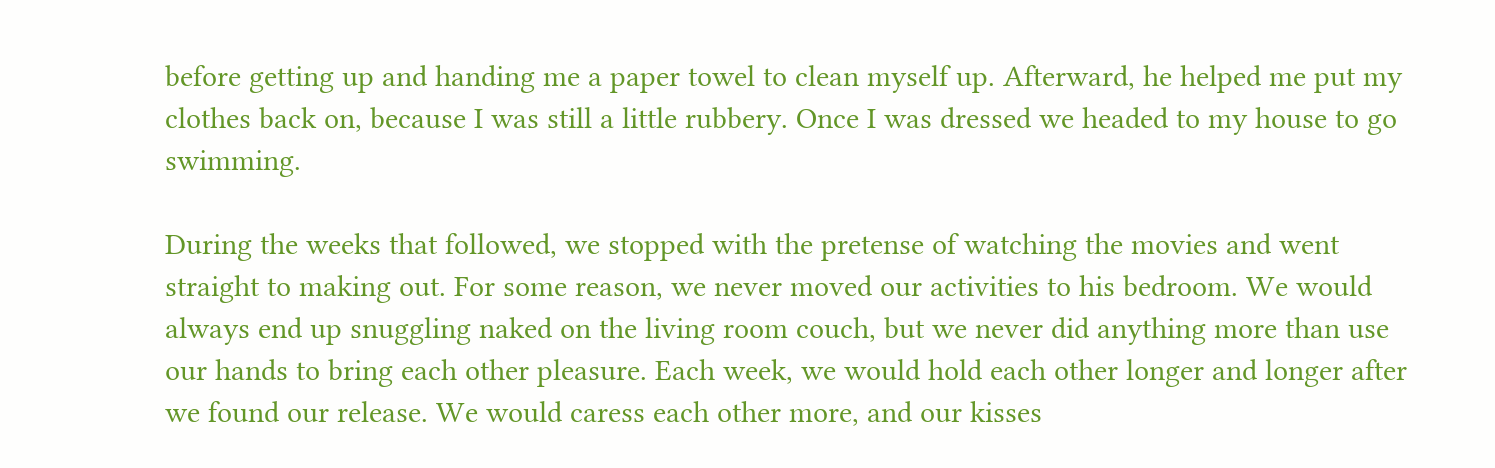before getting up and handing me a paper towel to clean myself up. Afterward, he helped me put my clothes back on, because I was still a little rubbery. Once I was dressed we headed to my house to go swimming.

During the weeks that followed, we stopped with the pretense of watching the movies and went straight to making out. For some reason, we never moved our activities to his bedroom. We would always end up snuggling naked on the living room couch, but we never did anything more than use our hands to bring each other pleasure. Each week, we would hold each other longer and longer after we found our release. We would caress each other more, and our kisses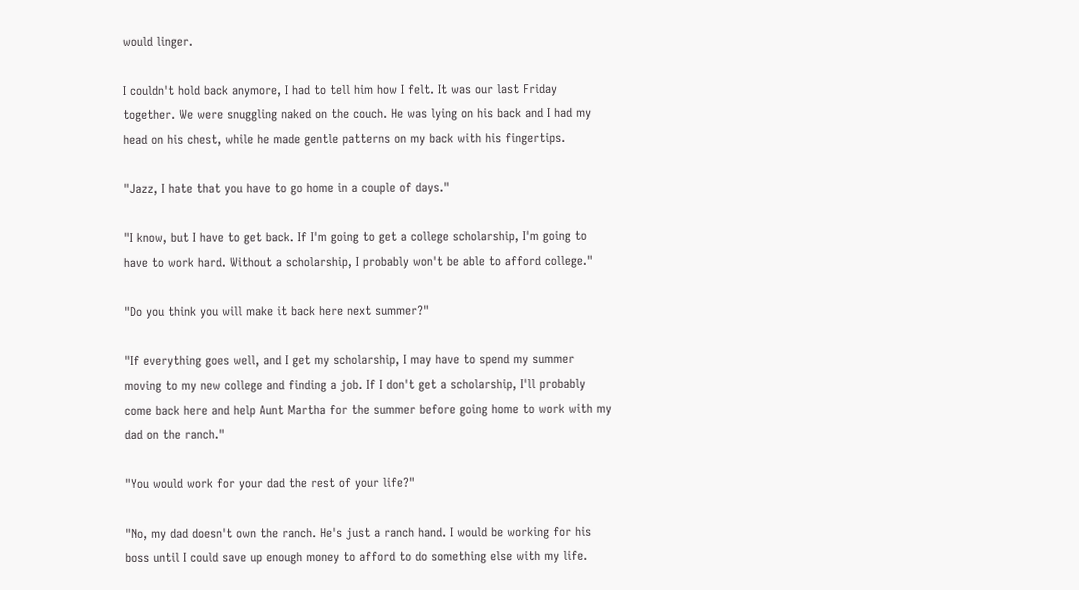would linger.

I couldn't hold back anymore, I had to tell him how I felt. It was our last Friday together. We were snuggling naked on the couch. He was lying on his back and I had my head on his chest, while he made gentle patterns on my back with his fingertips.

"Jazz, I hate that you have to go home in a couple of days."

"I know, but I have to get back. If I'm going to get a college scholarship, I'm going to have to work hard. Without a scholarship, I probably won't be able to afford college."

"Do you think you will make it back here next summer?"

"If everything goes well, and I get my scholarship, I may have to spend my summer moving to my new college and finding a job. If I don't get a scholarship, I'll probably come back here and help Aunt Martha for the summer before going home to work with my dad on the ranch."

"You would work for your dad the rest of your life?"

"No, my dad doesn't own the ranch. He's just a ranch hand. I would be working for his boss until I could save up enough money to afford to do something else with my life.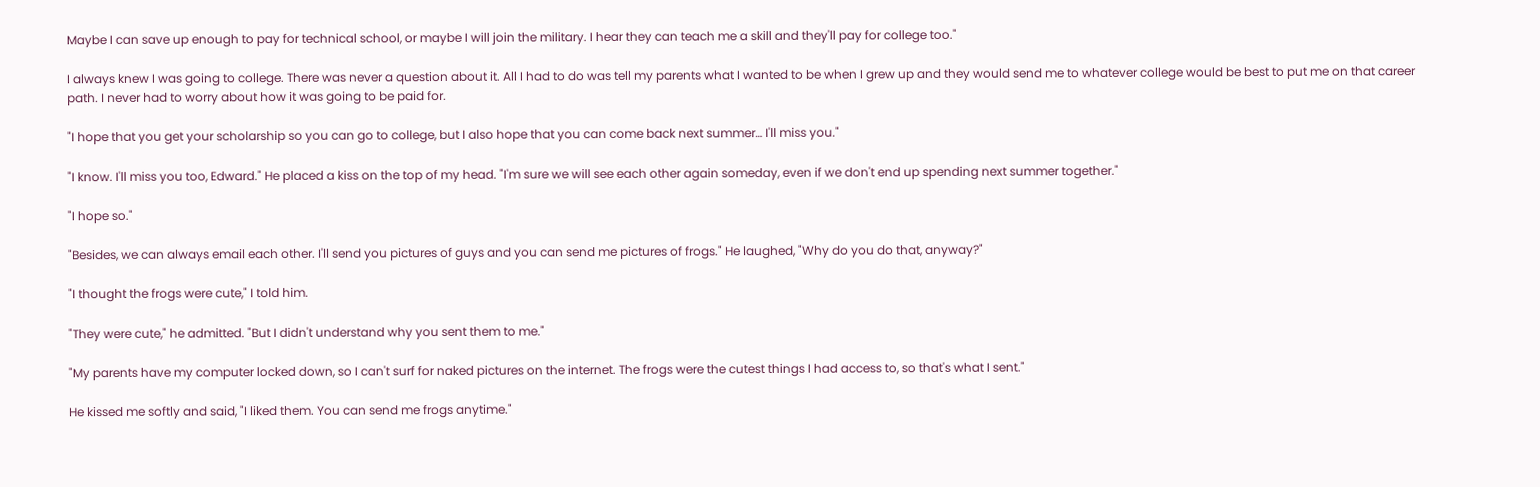Maybe I can save up enough to pay for technical school, or maybe I will join the military. I hear they can teach me a skill and they'll pay for college too."

I always knew I was going to college. There was never a question about it. All I had to do was tell my parents what I wanted to be when I grew up and they would send me to whatever college would be best to put me on that career path. I never had to worry about how it was going to be paid for.

"I hope that you get your scholarship so you can go to college, but I also hope that you can come back next summer… I'll miss you."

"I know. I'll miss you too, Edward." He placed a kiss on the top of my head. "I'm sure we will see each other again someday, even if we don't end up spending next summer together."

"I hope so."

"Besides, we can always email each other. I'll send you pictures of guys and you can send me pictures of frogs." He laughed, "Why do you do that, anyway?"

"I thought the frogs were cute," I told him.

"They were cute," he admitted. "But I didn't understand why you sent them to me."

"My parents have my computer locked down, so I can't surf for naked pictures on the internet. The frogs were the cutest things I had access to, so that's what I sent."

He kissed me softly and said, "I liked them. You can send me frogs anytime."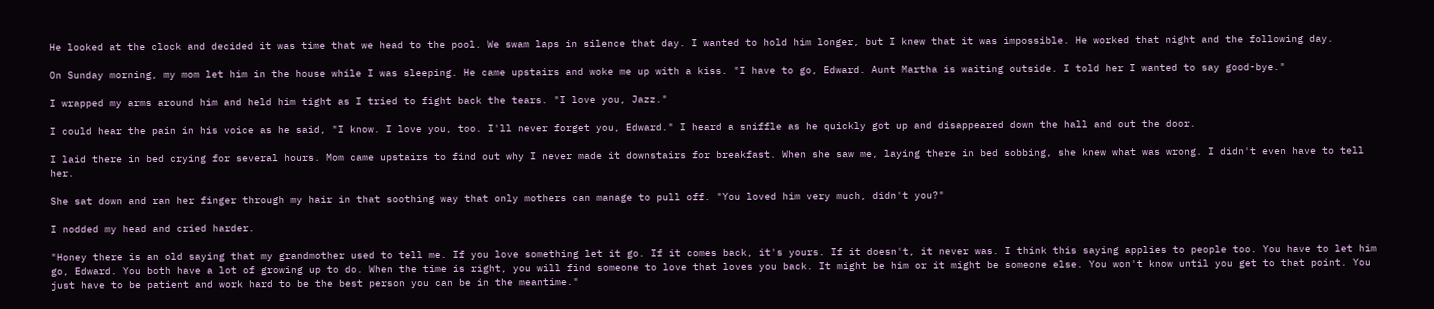He looked at the clock and decided it was time that we head to the pool. We swam laps in silence that day. I wanted to hold him longer, but I knew that it was impossible. He worked that night and the following day.

On Sunday morning, my mom let him in the house while I was sleeping. He came upstairs and woke me up with a kiss. "I have to go, Edward. Aunt Martha is waiting outside. I told her I wanted to say good-bye."

I wrapped my arms around him and held him tight as I tried to fight back the tears. "I love you, Jazz."

I could hear the pain in his voice as he said, "I know. I love you, too. I'll never forget you, Edward." I heard a sniffle as he quickly got up and disappeared down the hall and out the door.

I laid there in bed crying for several hours. Mom came upstairs to find out why I never made it downstairs for breakfast. When she saw me, laying there in bed sobbing, she knew what was wrong. I didn't even have to tell her.

She sat down and ran her finger through my hair in that soothing way that only mothers can manage to pull off. "You loved him very much, didn't you?"

I nodded my head and cried harder.

"Honey there is an old saying that my grandmother used to tell me. If you love something let it go. If it comes back, it's yours. If it doesn't, it never was. I think this saying applies to people too. You have to let him go, Edward. You both have a lot of growing up to do. When the time is right, you will find someone to love that loves you back. It might be him or it might be someone else. You won't know until you get to that point. You just have to be patient and work hard to be the best person you can be in the meantime."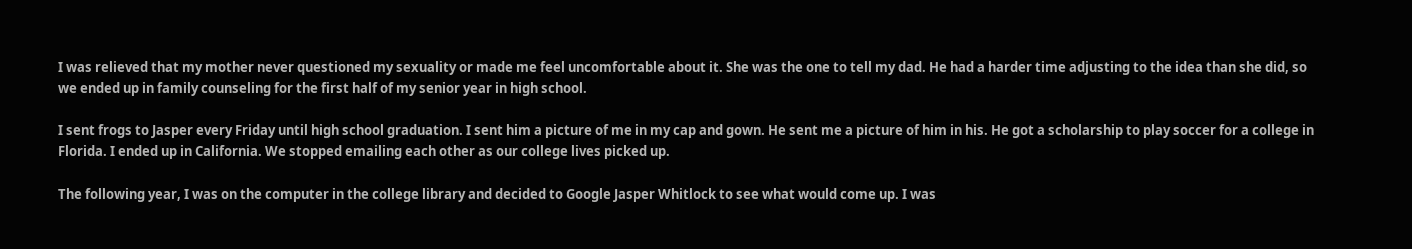I was relieved that my mother never questioned my sexuality or made me feel uncomfortable about it. She was the one to tell my dad. He had a harder time adjusting to the idea than she did, so we ended up in family counseling for the first half of my senior year in high school.

I sent frogs to Jasper every Friday until high school graduation. I sent him a picture of me in my cap and gown. He sent me a picture of him in his. He got a scholarship to play soccer for a college in Florida. I ended up in California. We stopped emailing each other as our college lives picked up.

The following year, I was on the computer in the college library and decided to Google Jasper Whitlock to see what would come up. I was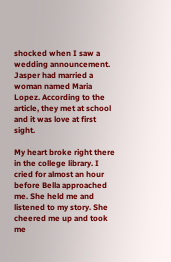shocked when I saw a wedding announcement. Jasper had married a woman named Maria Lopez. According to the article, they met at school and it was love at first sight.

My heart broke right there in the college library. I cried for almost an hour before Bella approached me. She held me and listened to my story. She cheered me up and took me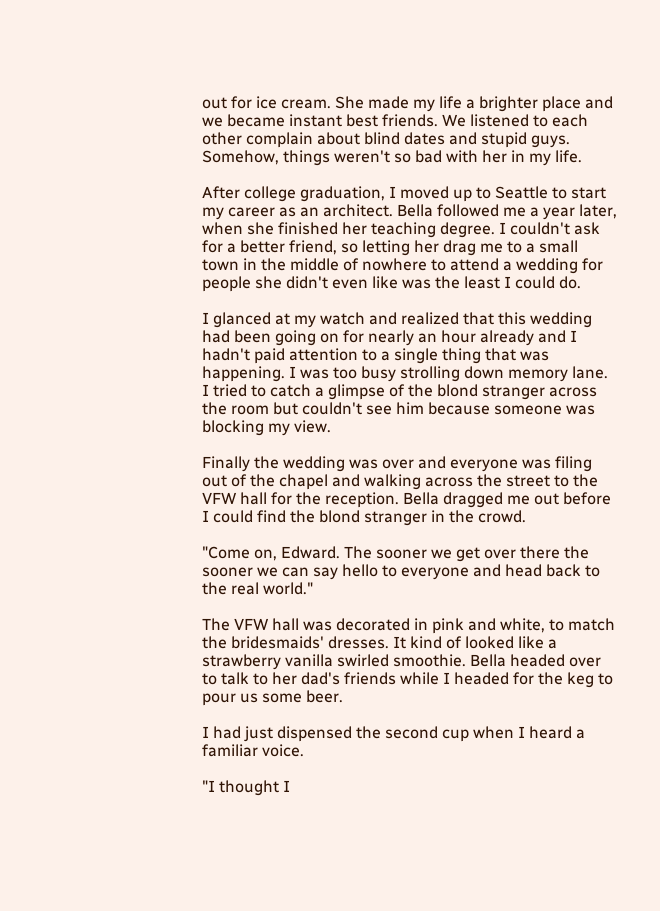out for ice cream. She made my life a brighter place and we became instant best friends. We listened to each other complain about blind dates and stupid guys. Somehow, things weren't so bad with her in my life.

After college graduation, I moved up to Seattle to start my career as an architect. Bella followed me a year later, when she finished her teaching degree. I couldn't ask for a better friend, so letting her drag me to a small town in the middle of nowhere to attend a wedding for people she didn't even like was the least I could do.

I glanced at my watch and realized that this wedding had been going on for nearly an hour already and I hadn't paid attention to a single thing that was happening. I was too busy strolling down memory lane. I tried to catch a glimpse of the blond stranger across the room but couldn't see him because someone was blocking my view.

Finally the wedding was over and everyone was filing out of the chapel and walking across the street to the VFW hall for the reception. Bella dragged me out before I could find the blond stranger in the crowd.

"Come on, Edward. The sooner we get over there the sooner we can say hello to everyone and head back to the real world."

The VFW hall was decorated in pink and white, to match the bridesmaids' dresses. It kind of looked like a strawberry vanilla swirled smoothie. Bella headed over to talk to her dad's friends while I headed for the keg to pour us some beer.

I had just dispensed the second cup when I heard a familiar voice.

"I thought I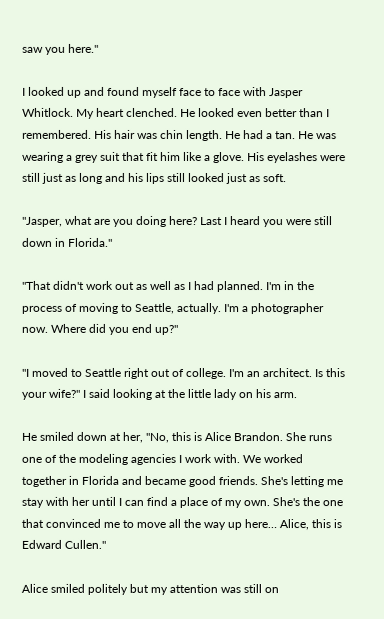saw you here."

I looked up and found myself face to face with Jasper Whitlock. My heart clenched. He looked even better than I remembered. His hair was chin length. He had a tan. He was wearing a grey suit that fit him like a glove. His eyelashes were still just as long and his lips still looked just as soft.

"Jasper, what are you doing here? Last I heard you were still down in Florida."

"That didn't work out as well as I had planned. I'm in the process of moving to Seattle, actually. I'm a photographer now. Where did you end up?"

"I moved to Seattle right out of college. I'm an architect. Is this your wife?" I said looking at the little lady on his arm.

He smiled down at her, "No, this is Alice Brandon. She runs one of the modeling agencies I work with. We worked together in Florida and became good friends. She's letting me stay with her until I can find a place of my own. She's the one that convinced me to move all the way up here… Alice, this is Edward Cullen."

Alice smiled politely but my attention was still on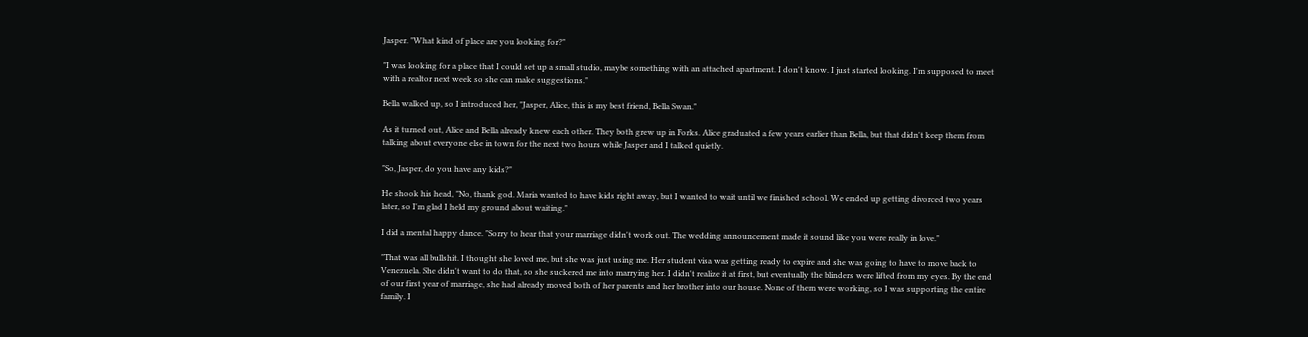Jasper. "What kind of place are you looking for?"

"I was looking for a place that I could set up a small studio, maybe something with an attached apartment. I don't know. I just started looking. I'm supposed to meet with a realtor next week so she can make suggestions."

Bella walked up, so I introduced her, "Jasper, Alice, this is my best friend, Bella Swan."

As it turned out, Alice and Bella already knew each other. They both grew up in Forks. Alice graduated a few years earlier than Bella, but that didn't keep them from talking about everyone else in town for the next two hours while Jasper and I talked quietly.

"So, Jasper, do you have any kids?"

He shook his head, "No, thank god. Maria wanted to have kids right away, but I wanted to wait until we finished school. We ended up getting divorced two years later, so I'm glad I held my ground about waiting."

I did a mental happy dance. "Sorry to hear that your marriage didn't work out. The wedding announcement made it sound like you were really in love."

"That was all bullshit. I thought she loved me, but she was just using me. Her student visa was getting ready to expire and she was going to have to move back to Venezuela. She didn't want to do that, so she suckered me into marrying her. I didn't realize it at first, but eventually the blinders were lifted from my eyes. By the end of our first year of marriage, she had already moved both of her parents and her brother into our house. None of them were working, so I was supporting the entire family. I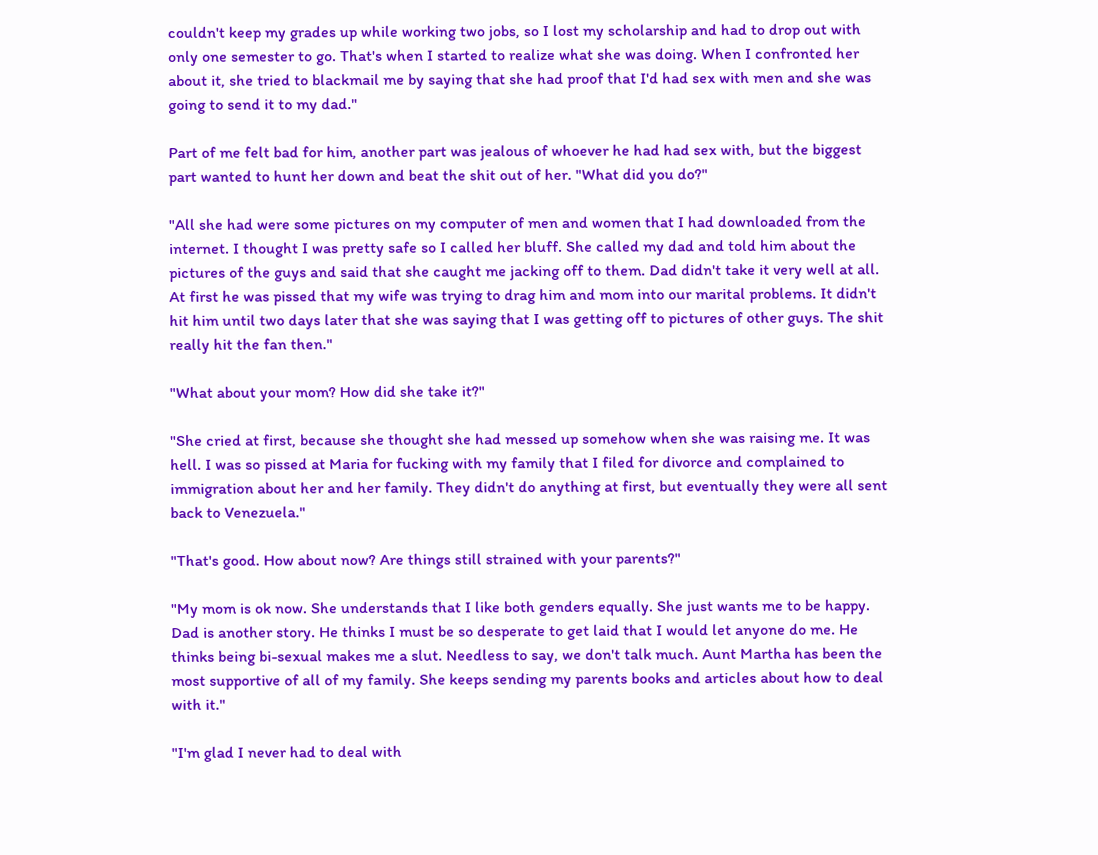couldn't keep my grades up while working two jobs, so I lost my scholarship and had to drop out with only one semester to go. That's when I started to realize what she was doing. When I confronted her about it, she tried to blackmail me by saying that she had proof that I'd had sex with men and she was going to send it to my dad."

Part of me felt bad for him, another part was jealous of whoever he had had sex with, but the biggest part wanted to hunt her down and beat the shit out of her. "What did you do?"

"All she had were some pictures on my computer of men and women that I had downloaded from the internet. I thought I was pretty safe so I called her bluff. She called my dad and told him about the pictures of the guys and said that she caught me jacking off to them. Dad didn't take it very well at all. At first he was pissed that my wife was trying to drag him and mom into our marital problems. It didn't hit him until two days later that she was saying that I was getting off to pictures of other guys. The shit really hit the fan then."

"What about your mom? How did she take it?"

"She cried at first, because she thought she had messed up somehow when she was raising me. It was hell. I was so pissed at Maria for fucking with my family that I filed for divorce and complained to immigration about her and her family. They didn't do anything at first, but eventually they were all sent back to Venezuela."

"That's good. How about now? Are things still strained with your parents?"

"My mom is ok now. She understands that I like both genders equally. She just wants me to be happy. Dad is another story. He thinks I must be so desperate to get laid that I would let anyone do me. He thinks being bi-sexual makes me a slut. Needless to say, we don't talk much. Aunt Martha has been the most supportive of all of my family. She keeps sending my parents books and articles about how to deal with it."

"I'm glad I never had to deal with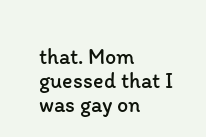that. Mom guessed that I was gay on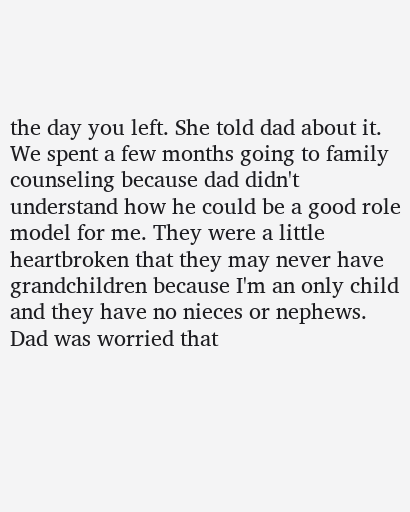the day you left. She told dad about it. We spent a few months going to family counseling because dad didn't understand how he could be a good role model for me. They were a little heartbroken that they may never have grandchildren because I'm an only child and they have no nieces or nephews. Dad was worried that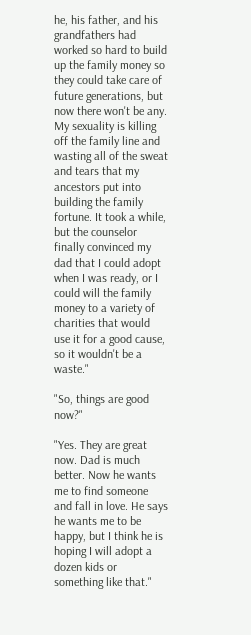he, his father, and his grandfathers had worked so hard to build up the family money so they could take care of future generations, but now there won't be any. My sexuality is killing off the family line and wasting all of the sweat and tears that my ancestors put into building the family fortune. It took a while, but the counselor finally convinced my dad that I could adopt when I was ready, or I could will the family money to a variety of charities that would use it for a good cause, so it wouldn't be a waste."

"So, things are good now?"

"Yes. They are great now. Dad is much better. Now he wants me to find someone and fall in love. He says he wants me to be happy, but I think he is hoping I will adopt a dozen kids or something like that."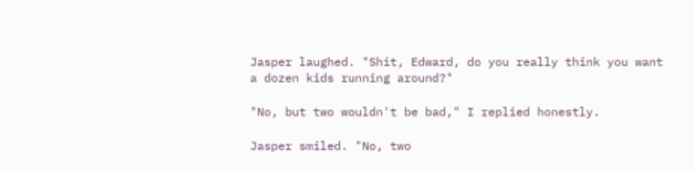Jasper laughed. "Shit, Edward, do you really think you want a dozen kids running around?"

"No, but two wouldn't be bad," I replied honestly.

Jasper smiled. "No, two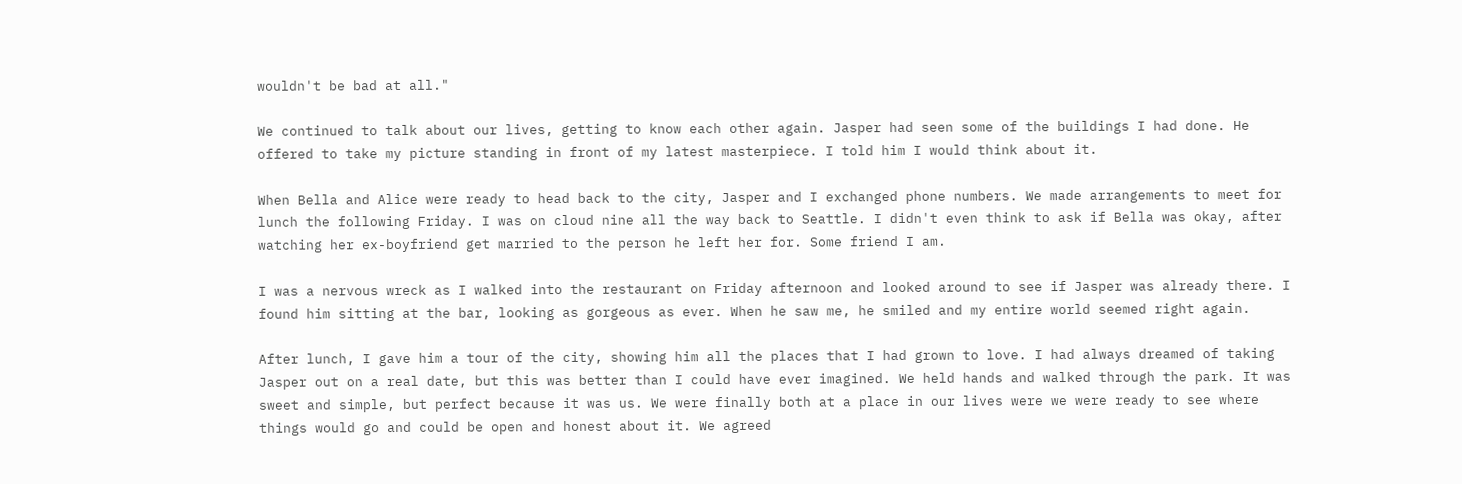wouldn't be bad at all."

We continued to talk about our lives, getting to know each other again. Jasper had seen some of the buildings I had done. He offered to take my picture standing in front of my latest masterpiece. I told him I would think about it.

When Bella and Alice were ready to head back to the city, Jasper and I exchanged phone numbers. We made arrangements to meet for lunch the following Friday. I was on cloud nine all the way back to Seattle. I didn't even think to ask if Bella was okay, after watching her ex-boyfriend get married to the person he left her for. Some friend I am.

I was a nervous wreck as I walked into the restaurant on Friday afternoon and looked around to see if Jasper was already there. I found him sitting at the bar, looking as gorgeous as ever. When he saw me, he smiled and my entire world seemed right again.

After lunch, I gave him a tour of the city, showing him all the places that I had grown to love. I had always dreamed of taking Jasper out on a real date, but this was better than I could have ever imagined. We held hands and walked through the park. It was sweet and simple, but perfect because it was us. We were finally both at a place in our lives were we were ready to see where things would go and could be open and honest about it. We agreed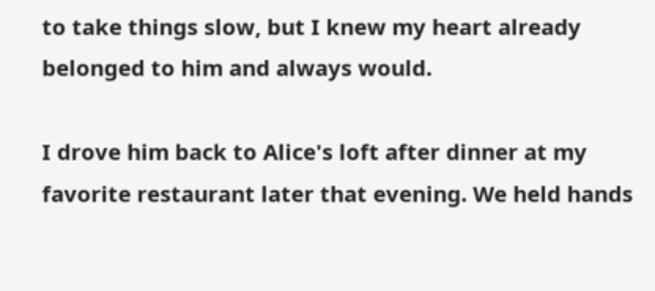to take things slow, but I knew my heart already belonged to him and always would.

I drove him back to Alice's loft after dinner at my favorite restaurant later that evening. We held hands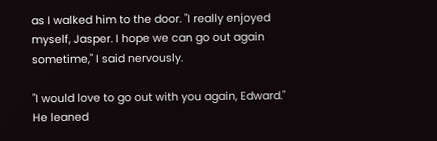as I walked him to the door. "I really enjoyed myself, Jasper. I hope we can go out again sometime," I said nervously.

"I would love to go out with you again, Edward." He leaned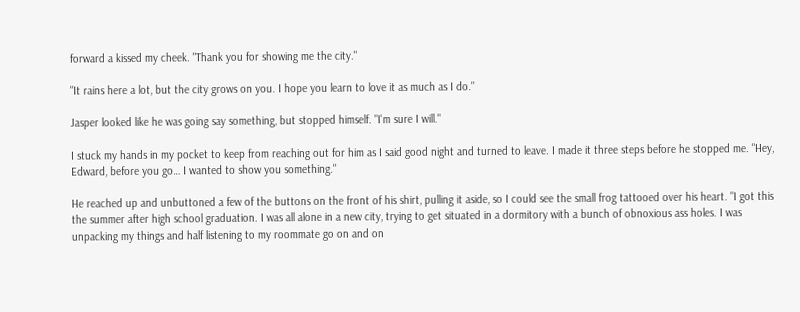forward a kissed my cheek. "Thank you for showing me the city."

"It rains here a lot, but the city grows on you. I hope you learn to love it as much as I do."

Jasper looked like he was going say something, but stopped himself. "I'm sure I will."

I stuck my hands in my pocket to keep from reaching out for him as I said good night and turned to leave. I made it three steps before he stopped me. "Hey, Edward, before you go… I wanted to show you something."

He reached up and unbuttoned a few of the buttons on the front of his shirt, pulling it aside, so I could see the small frog tattooed over his heart. "I got this the summer after high school graduation. I was all alone in a new city, trying to get situated in a dormitory with a bunch of obnoxious ass holes. I was unpacking my things and half listening to my roommate go on and on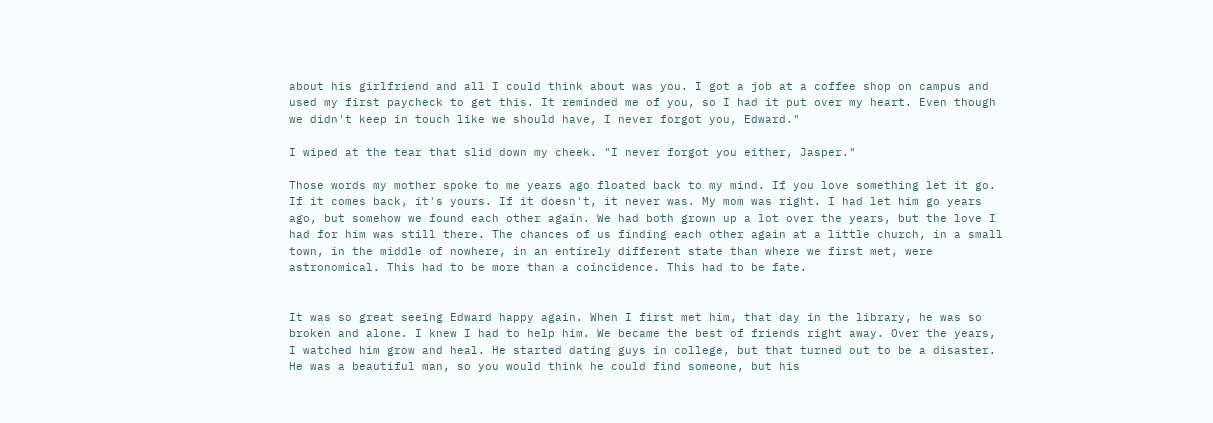about his girlfriend and all I could think about was you. I got a job at a coffee shop on campus and used my first paycheck to get this. It reminded me of you, so I had it put over my heart. Even though we didn't keep in touch like we should have, I never forgot you, Edward."

I wiped at the tear that slid down my cheek. "I never forgot you either, Jasper."

Those words my mother spoke to me years ago floated back to my mind. If you love something let it go. If it comes back, it's yours. If it doesn't, it never was. My mom was right. I had let him go years ago, but somehow we found each other again. We had both grown up a lot over the years, but the love I had for him was still there. The chances of us finding each other again at a little church, in a small town, in the middle of nowhere, in an entirely different state than where we first met, were astronomical. This had to be more than a coincidence. This had to be fate.


It was so great seeing Edward happy again. When I first met him, that day in the library, he was so broken and alone. I knew I had to help him. We became the best of friends right away. Over the years, I watched him grow and heal. He started dating guys in college, but that turned out to be a disaster. He was a beautiful man, so you would think he could find someone, but his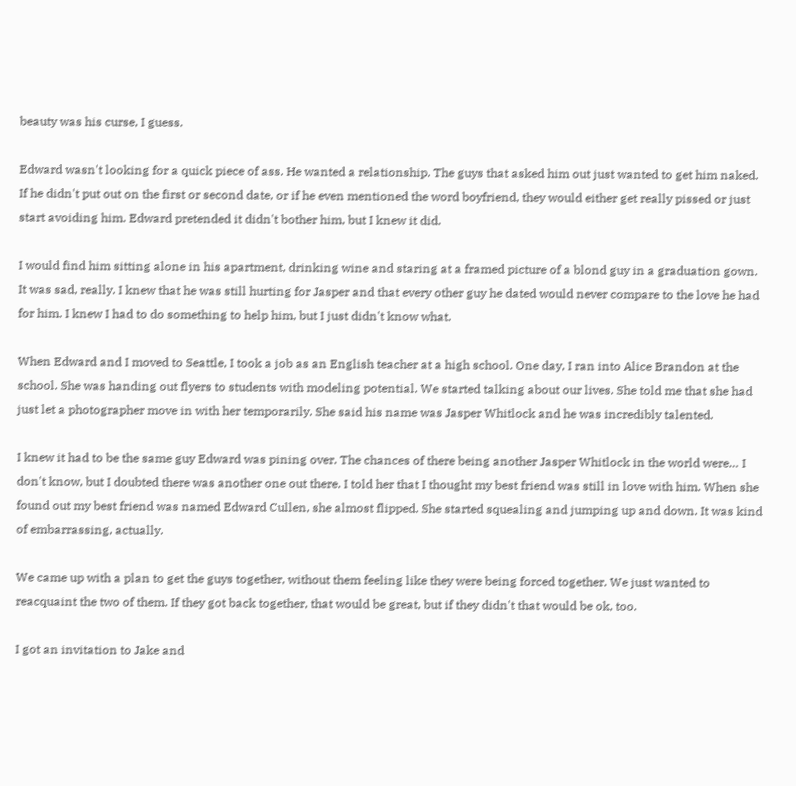beauty was his curse, I guess.

Edward wasn't looking for a quick piece of ass. He wanted a relationship. The guys that asked him out just wanted to get him naked. If he didn't put out on the first or second date, or if he even mentioned the word boyfriend, they would either get really pissed or just start avoiding him. Edward pretended it didn't bother him, but I knew it did.

I would find him sitting alone in his apartment, drinking wine and staring at a framed picture of a blond guy in a graduation gown. It was sad, really. I knew that he was still hurting for Jasper and that every other guy he dated would never compare to the love he had for him. I knew I had to do something to help him, but I just didn't know what.

When Edward and I moved to Seattle, I took a job as an English teacher at a high school. One day, I ran into Alice Brandon at the school. She was handing out flyers to students with modeling potential. We started talking about our lives. She told me that she had just let a photographer move in with her temporarily. She said his name was Jasper Whitlock and he was incredibly talented.

I knew it had to be the same guy Edward was pining over. The chances of there being another Jasper Whitlock in the world were… I don't know, but I doubted there was another one out there. I told her that I thought my best friend was still in love with him. When she found out my best friend was named Edward Cullen, she almost flipped. She started squealing and jumping up and down. It was kind of embarrassing, actually.

We came up with a plan to get the guys together, without them feeling like they were being forced together. We just wanted to reacquaint the two of them. If they got back together, that would be great, but if they didn't that would be ok, too.

I got an invitation to Jake and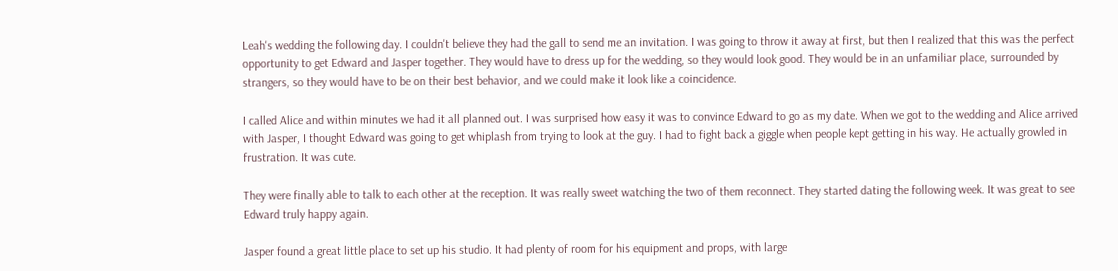Leah's wedding the following day. I couldn't believe they had the gall to send me an invitation. I was going to throw it away at first, but then I realized that this was the perfect opportunity to get Edward and Jasper together. They would have to dress up for the wedding, so they would look good. They would be in an unfamiliar place, surrounded by strangers, so they would have to be on their best behavior, and we could make it look like a coincidence.

I called Alice and within minutes we had it all planned out. I was surprised how easy it was to convince Edward to go as my date. When we got to the wedding and Alice arrived with Jasper, I thought Edward was going to get whiplash from trying to look at the guy. I had to fight back a giggle when people kept getting in his way. He actually growled in frustration. It was cute.

They were finally able to talk to each other at the reception. It was really sweet watching the two of them reconnect. They started dating the following week. It was great to see Edward truly happy again.

Jasper found a great little place to set up his studio. It had plenty of room for his equipment and props, with large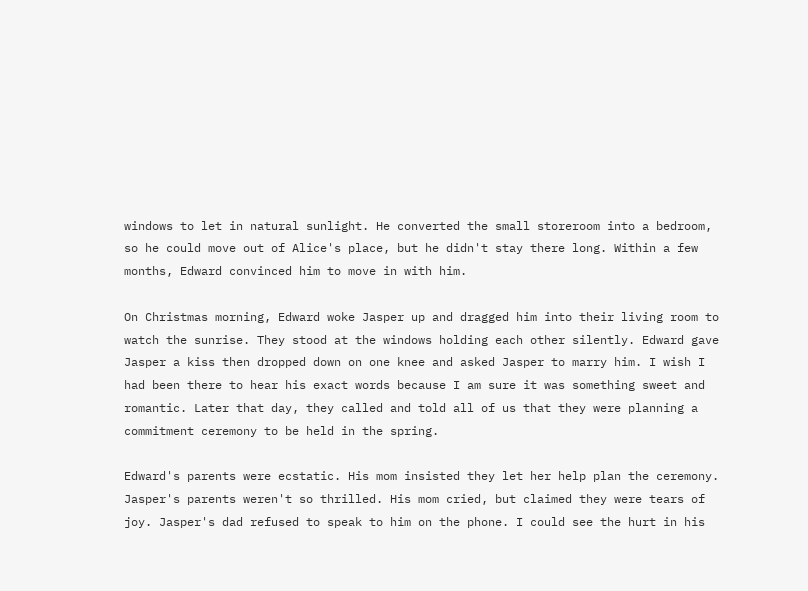windows to let in natural sunlight. He converted the small storeroom into a bedroom, so he could move out of Alice's place, but he didn't stay there long. Within a few months, Edward convinced him to move in with him.

On Christmas morning, Edward woke Jasper up and dragged him into their living room to watch the sunrise. They stood at the windows holding each other silently. Edward gave Jasper a kiss then dropped down on one knee and asked Jasper to marry him. I wish I had been there to hear his exact words because I am sure it was something sweet and romantic. Later that day, they called and told all of us that they were planning a commitment ceremony to be held in the spring.

Edward's parents were ecstatic. His mom insisted they let her help plan the ceremony. Jasper's parents weren't so thrilled. His mom cried, but claimed they were tears of joy. Jasper's dad refused to speak to him on the phone. I could see the hurt in his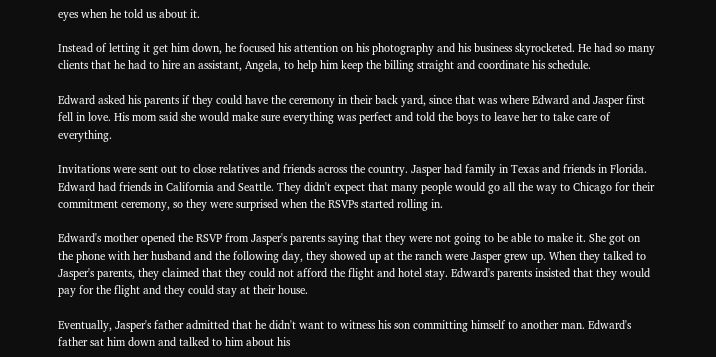eyes when he told us about it.

Instead of letting it get him down, he focused his attention on his photography and his business skyrocketed. He had so many clients that he had to hire an assistant, Angela, to help him keep the billing straight and coordinate his schedule.

Edward asked his parents if they could have the ceremony in their back yard, since that was where Edward and Jasper first fell in love. His mom said she would make sure everything was perfect and told the boys to leave her to take care of everything.

Invitations were sent out to close relatives and friends across the country. Jasper had family in Texas and friends in Florida. Edward had friends in California and Seattle. They didn't expect that many people would go all the way to Chicago for their commitment ceremony, so they were surprised when the RSVPs started rolling in.

Edward's mother opened the RSVP from Jasper's parents saying that they were not going to be able to make it. She got on the phone with her husband and the following day, they showed up at the ranch were Jasper grew up. When they talked to Jasper's parents, they claimed that they could not afford the flight and hotel stay. Edward's parents insisted that they would pay for the flight and they could stay at their house.

Eventually, Jasper's father admitted that he didn't want to witness his son committing himself to another man. Edward's father sat him down and talked to him about his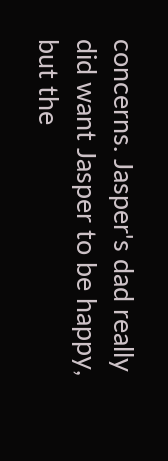concerns. Jasper's dad really did want Jasper to be happy, but the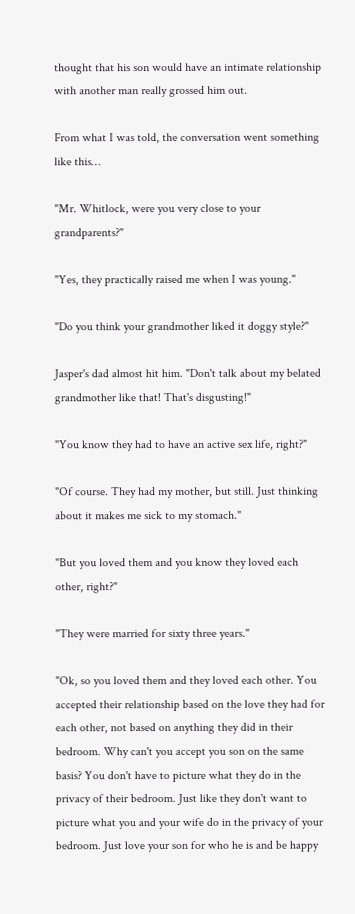thought that his son would have an intimate relationship with another man really grossed him out.

From what I was told, the conversation went something like this…

"Mr. Whitlock, were you very close to your grandparents?"

"Yes, they practically raised me when I was young."

"Do you think your grandmother liked it doggy style?"

Jasper's dad almost hit him. "Don't talk about my belated grandmother like that! That's disgusting!"

"You know they had to have an active sex life, right?"

"Of course. They had my mother, but still. Just thinking about it makes me sick to my stomach."

"But you loved them and you know they loved each other, right?"

"They were married for sixty three years."

"Ok, so you loved them and they loved each other. You accepted their relationship based on the love they had for each other, not based on anything they did in their bedroom. Why can't you accept you son on the same basis? You don't have to picture what they do in the privacy of their bedroom. Just like they don't want to picture what you and your wife do in the privacy of your bedroom. Just love your son for who he is and be happy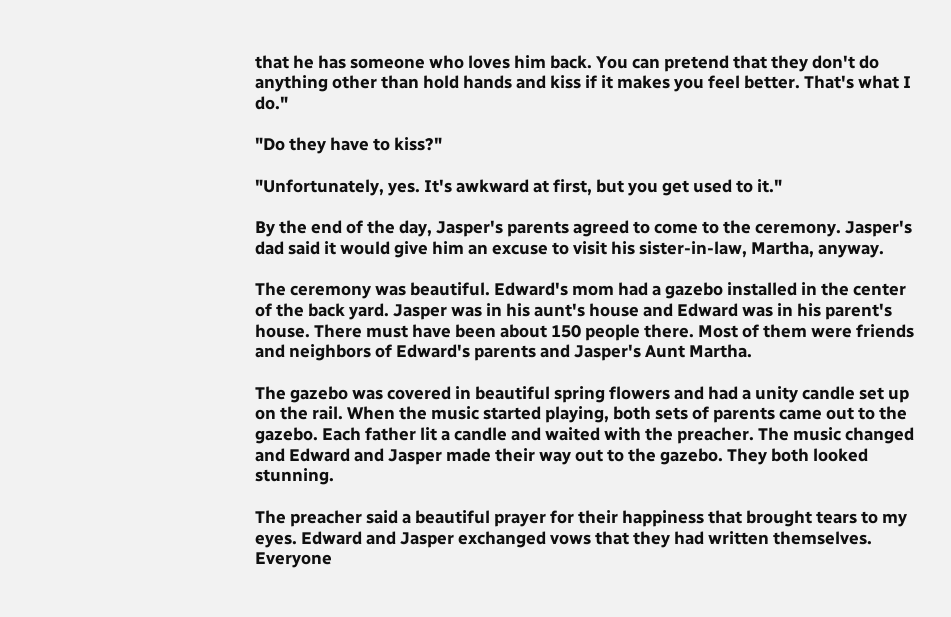that he has someone who loves him back. You can pretend that they don't do anything other than hold hands and kiss if it makes you feel better. That's what I do."

"Do they have to kiss?"

"Unfortunately, yes. It's awkward at first, but you get used to it."

By the end of the day, Jasper's parents agreed to come to the ceremony. Jasper's dad said it would give him an excuse to visit his sister-in-law, Martha, anyway.

The ceremony was beautiful. Edward's mom had a gazebo installed in the center of the back yard. Jasper was in his aunt's house and Edward was in his parent's house. There must have been about 150 people there. Most of them were friends and neighbors of Edward's parents and Jasper's Aunt Martha.

The gazebo was covered in beautiful spring flowers and had a unity candle set up on the rail. When the music started playing, both sets of parents came out to the gazebo. Each father lit a candle and waited with the preacher. The music changed and Edward and Jasper made their way out to the gazebo. They both looked stunning.

The preacher said a beautiful prayer for their happiness that brought tears to my eyes. Edward and Jasper exchanged vows that they had written themselves. Everyone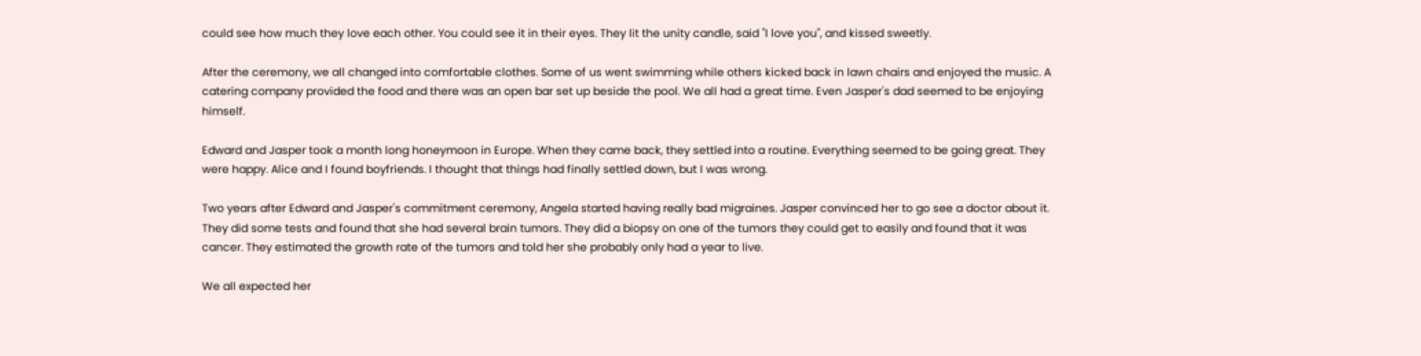could see how much they love each other. You could see it in their eyes. They lit the unity candle, said "I love you", and kissed sweetly.

After the ceremony, we all changed into comfortable clothes. Some of us went swimming while others kicked back in lawn chairs and enjoyed the music. A catering company provided the food and there was an open bar set up beside the pool. We all had a great time. Even Jasper's dad seemed to be enjoying himself.

Edward and Jasper took a month long honeymoon in Europe. When they came back, they settled into a routine. Everything seemed to be going great. They were happy. Alice and I found boyfriends. I thought that things had finally settled down, but I was wrong.

Two years after Edward and Jasper's commitment ceremony, Angela started having really bad migraines. Jasper convinced her to go see a doctor about it. They did some tests and found that she had several brain tumors. They did a biopsy on one of the tumors they could get to easily and found that it was cancer. They estimated the growth rate of the tumors and told her she probably only had a year to live.

We all expected her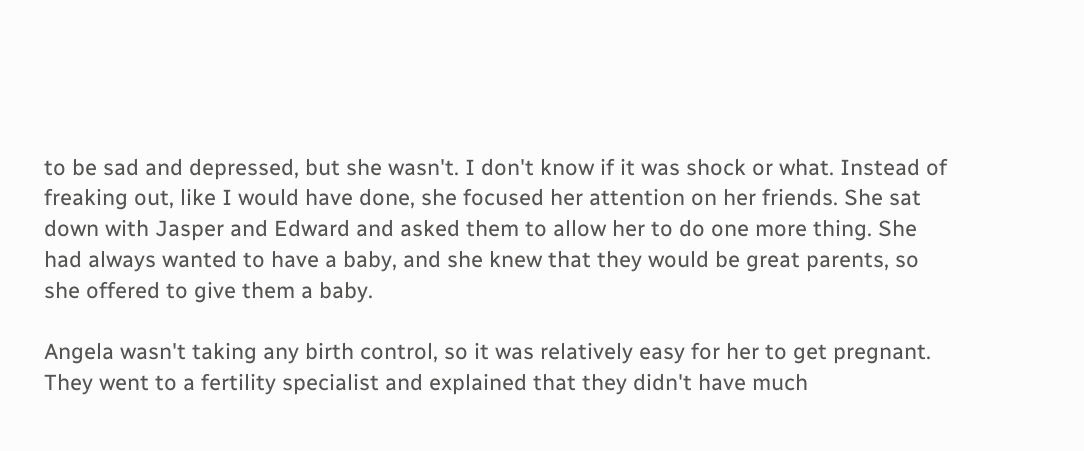to be sad and depressed, but she wasn't. I don't know if it was shock or what. Instead of freaking out, like I would have done, she focused her attention on her friends. She sat down with Jasper and Edward and asked them to allow her to do one more thing. She had always wanted to have a baby, and she knew that they would be great parents, so she offered to give them a baby.

Angela wasn't taking any birth control, so it was relatively easy for her to get pregnant. They went to a fertility specialist and explained that they didn't have much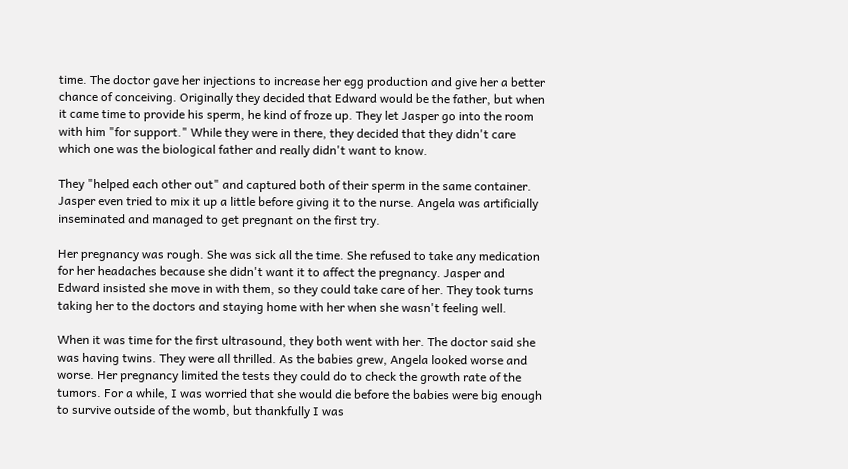time. The doctor gave her injections to increase her egg production and give her a better chance of conceiving. Originally they decided that Edward would be the father, but when it came time to provide his sperm, he kind of froze up. They let Jasper go into the room with him "for support." While they were in there, they decided that they didn't care which one was the biological father and really didn't want to know.

They "helped each other out" and captured both of their sperm in the same container. Jasper even tried to mix it up a little before giving it to the nurse. Angela was artificially inseminated and managed to get pregnant on the first try.

Her pregnancy was rough. She was sick all the time. She refused to take any medication for her headaches because she didn't want it to affect the pregnancy. Jasper and Edward insisted she move in with them, so they could take care of her. They took turns taking her to the doctors and staying home with her when she wasn't feeling well.

When it was time for the first ultrasound, they both went with her. The doctor said she was having twins. They were all thrilled. As the babies grew, Angela looked worse and worse. Her pregnancy limited the tests they could do to check the growth rate of the tumors. For a while, I was worried that she would die before the babies were big enough to survive outside of the womb, but thankfully I was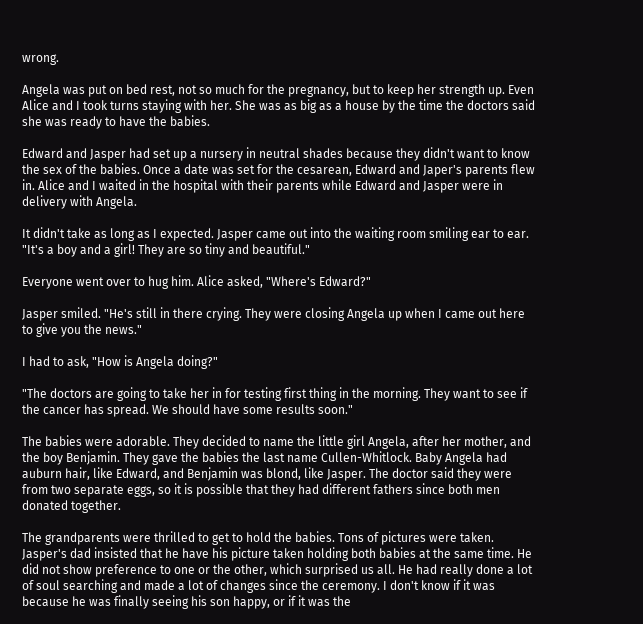wrong.

Angela was put on bed rest, not so much for the pregnancy, but to keep her strength up. Even Alice and I took turns staying with her. She was as big as a house by the time the doctors said she was ready to have the babies.

Edward and Jasper had set up a nursery in neutral shades because they didn't want to know the sex of the babies. Once a date was set for the cesarean, Edward and Japer's parents flew in. Alice and I waited in the hospital with their parents while Edward and Jasper were in delivery with Angela.

It didn't take as long as I expected. Jasper came out into the waiting room smiling ear to ear. "It's a boy and a girl! They are so tiny and beautiful."

Everyone went over to hug him. Alice asked, "Where's Edward?"

Jasper smiled. "He's still in there crying. They were closing Angela up when I came out here to give you the news."

I had to ask, "How is Angela doing?"

"The doctors are going to take her in for testing first thing in the morning. They want to see if the cancer has spread. We should have some results soon."

The babies were adorable. They decided to name the little girl Angela, after her mother, and the boy Benjamin. They gave the babies the last name Cullen-Whitlock. Baby Angela had auburn hair, like Edward, and Benjamin was blond, like Jasper. The doctor said they were from two separate eggs, so it is possible that they had different fathers since both men donated together.

The grandparents were thrilled to get to hold the babies. Tons of pictures were taken. Jasper's dad insisted that he have his picture taken holding both babies at the same time. He did not show preference to one or the other, which surprised us all. He had really done a lot of soul searching and made a lot of changes since the ceremony. I don't know if it was because he was finally seeing his son happy, or if it was the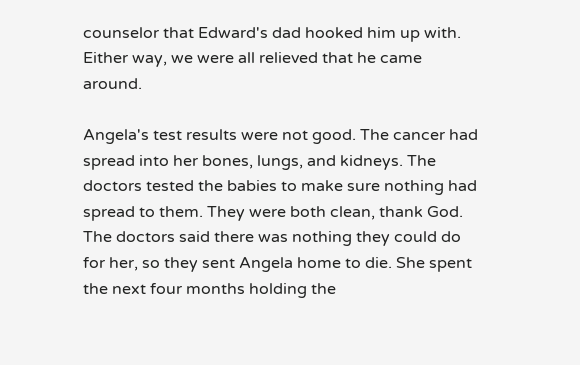counselor that Edward's dad hooked him up with. Either way, we were all relieved that he came around.

Angela's test results were not good. The cancer had spread into her bones, lungs, and kidneys. The doctors tested the babies to make sure nothing had spread to them. They were both clean, thank God. The doctors said there was nothing they could do for her, so they sent Angela home to die. She spent the next four months holding the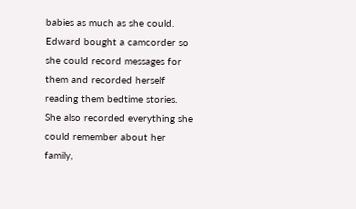babies as much as she could. Edward bought a camcorder so she could record messages for them and recorded herself reading them bedtime stories. She also recorded everything she could remember about her family,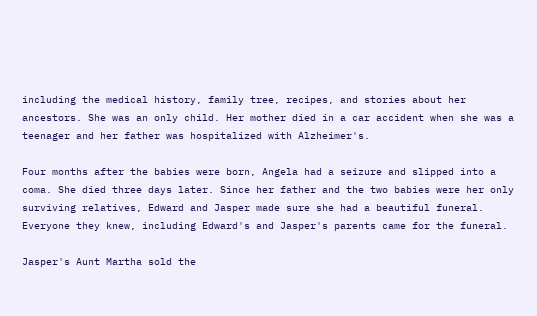including the medical history, family tree, recipes, and stories about her ancestors. She was an only child. Her mother died in a car accident when she was a teenager and her father was hospitalized with Alzheimer's.

Four months after the babies were born, Angela had a seizure and slipped into a coma. She died three days later. Since her father and the two babies were her only surviving relatives, Edward and Jasper made sure she had a beautiful funeral. Everyone they knew, including Edward's and Jasper's parents came for the funeral.

Jasper's Aunt Martha sold the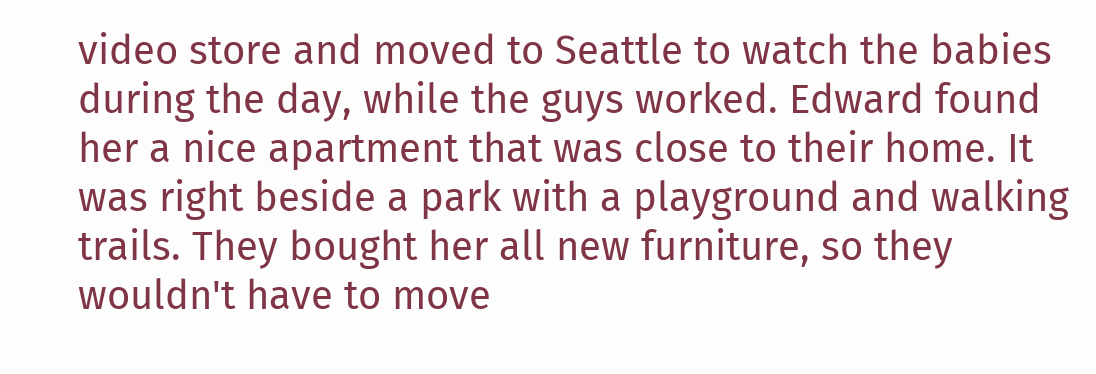video store and moved to Seattle to watch the babies during the day, while the guys worked. Edward found her a nice apartment that was close to their home. It was right beside a park with a playground and walking trails. They bought her all new furniture, so they wouldn't have to move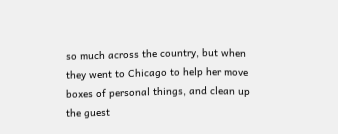so much across the country, but when they went to Chicago to help her move boxes of personal things, and clean up the guest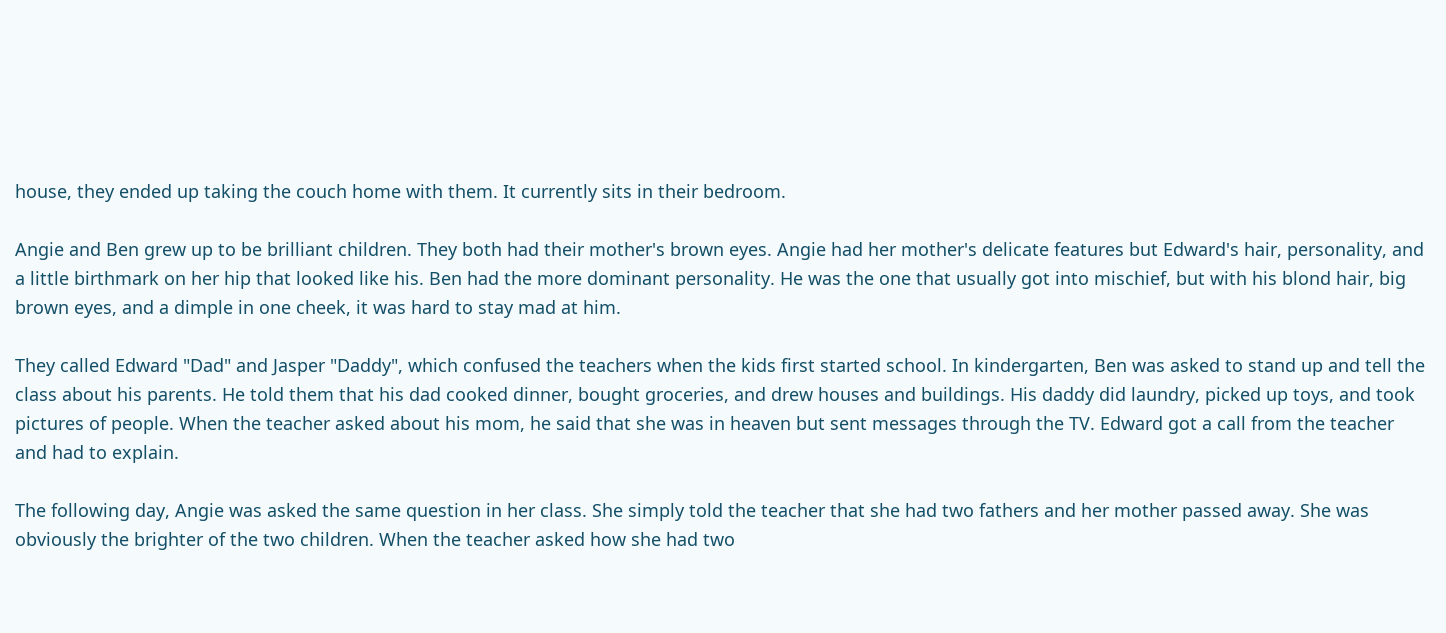house, they ended up taking the couch home with them. It currently sits in their bedroom.

Angie and Ben grew up to be brilliant children. They both had their mother's brown eyes. Angie had her mother's delicate features but Edward's hair, personality, and a little birthmark on her hip that looked like his. Ben had the more dominant personality. He was the one that usually got into mischief, but with his blond hair, big brown eyes, and a dimple in one cheek, it was hard to stay mad at him.

They called Edward "Dad" and Jasper "Daddy", which confused the teachers when the kids first started school. In kindergarten, Ben was asked to stand up and tell the class about his parents. He told them that his dad cooked dinner, bought groceries, and drew houses and buildings. His daddy did laundry, picked up toys, and took pictures of people. When the teacher asked about his mom, he said that she was in heaven but sent messages through the TV. Edward got a call from the teacher and had to explain.

The following day, Angie was asked the same question in her class. She simply told the teacher that she had two fathers and her mother passed away. She was obviously the brighter of the two children. When the teacher asked how she had two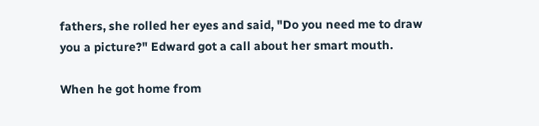fathers, she rolled her eyes and said, "Do you need me to draw you a picture?" Edward got a call about her smart mouth.

When he got home from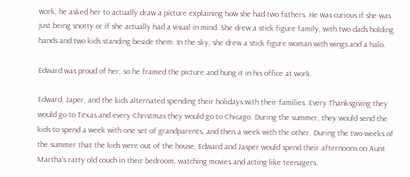work, he asked her to actually draw a picture explaining how she had two fathers. He was curious if she was just being snotty or if she actually had a visual in mind. She drew a stick figure family, with two dads holding hands and two kids standing beside them. In the sky, she drew a stick figure woman with wings and a halo.

Edward was proud of her, so he framed the picture and hung it in his office at work.

Edward, Japer, and the kids alternated spending their holidays with their families. Every Thanksgiving they would go to Texas and every Christmas they would go to Chicago. During the summer, they would send the kids to spend a week with one set of grandparents, and then a week with the other. During the two weeks of the summer that the kids were out of the house, Edward and Jasper would spend their afternoons on Aunt Martha's ratty old couch in their bedroom, watching movies and acting like teenagers.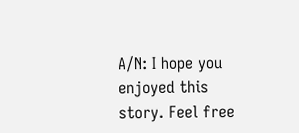A/N: I hope you enjoyed this story. Feel free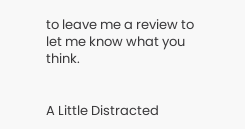to leave me a review to let me know what you think.


A Little Distracted